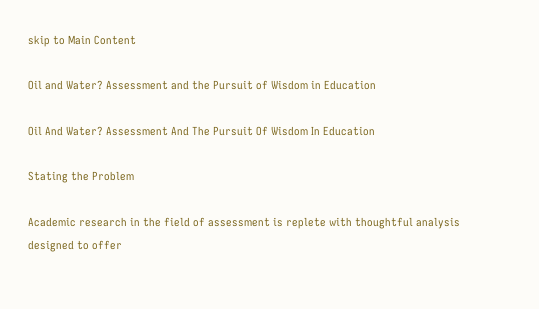skip to Main Content

Oil and Water? Assessment and the Pursuit of Wisdom in Education

Oil And Water? Assessment And The Pursuit Of Wisdom In Education

Stating the Problem

Academic research in the field of assessment is replete with thoughtful analysis designed to offer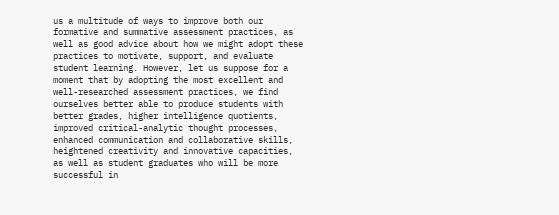us a multitude of ways to improve both our formative and summative assessment practices, as well as good advice about how we might adopt these practices to motivate, support, and evaluate student learning. However, let us suppose for a moment that by adopting the most excellent and well-researched assessment practices, we find ourselves better able to produce students with better grades, higher intelligence quotients, improved critical-analytic thought processes, enhanced communication and collaborative skills, heightened creativity and innovative capacities, as well as student graduates who will be more successful in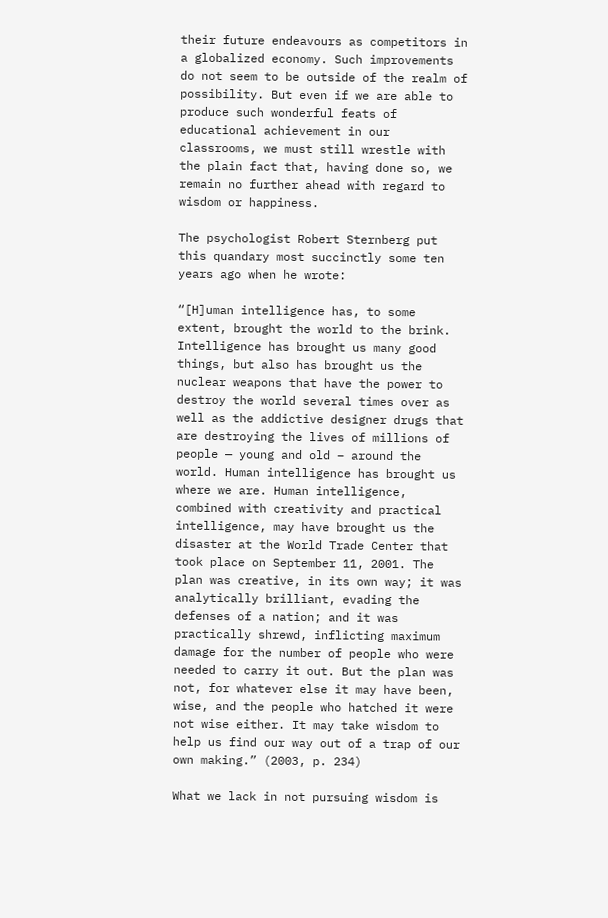their future endeavours as competitors in a globalized economy. Such improvements do not seem to be outside of the realm of possibility. But even if we are able to produce such wonderful feats of educational achievement in our classrooms, we must still wrestle with the plain fact that, having done so, we remain no further ahead with regard to wisdom or happiness.

The psychologist Robert Sternberg put this quandary most succinctly some ten years ago when he wrote:

“[H]uman intelligence has, to some extent, brought the world to the brink. Intelligence has brought us many good things, but also has brought us the nuclear weapons that have the power to destroy the world several times over as well as the addictive designer drugs that are destroying the lives of millions of people — young and old – around the world. Human intelligence has brought us where we are. Human intelligence, combined with creativity and practical intelligence, may have brought us the disaster at the World Trade Center that took place on September 11, 2001. The plan was creative, in its own way; it was analytically brilliant, evading the defenses of a nation; and it was practically shrewd, inflicting maximum damage for the number of people who were needed to carry it out. But the plan was not, for whatever else it may have been, wise, and the people who hatched it were not wise either. It may take wisdom to help us find our way out of a trap of our own making.” (2003, p. 234)

What we lack in not pursuing wisdom is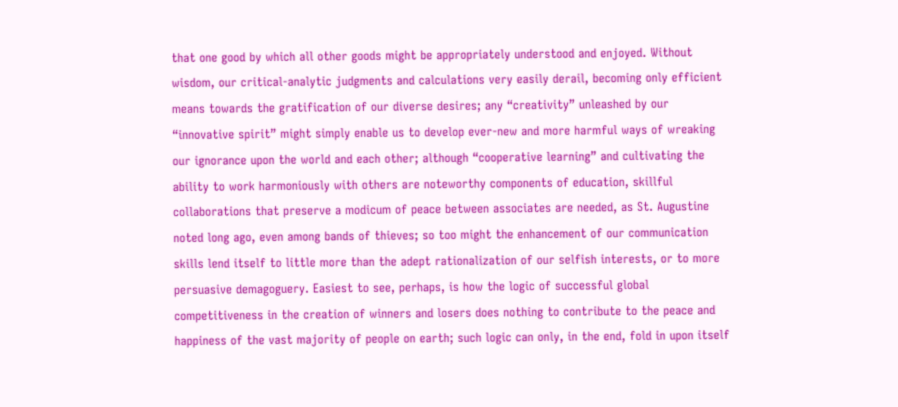that one good by which all other goods might be appropriately understood and enjoyed. Without wisdom, our critical-analytic judgments and calculations very easily derail, becoming only efficient means towards the gratification of our diverse desires; any “creativity” unleashed by our “innovative spirit” might simply enable us to develop ever-new and more harmful ways of wreaking our ignorance upon the world and each other; although “cooperative learning” and cultivating the ability to work harmoniously with others are noteworthy components of education, skillful collaborations that preserve a modicum of peace between associates are needed, as St. Augustine noted long ago, even among bands of thieves; so too might the enhancement of our communication skills lend itself to little more than the adept rationalization of our selfish interests, or to more persuasive demagoguery. Easiest to see, perhaps, is how the logic of successful global competitiveness in the creation of winners and losers does nothing to contribute to the peace and happiness of the vast majority of people on earth; such logic can only, in the end, fold in upon itself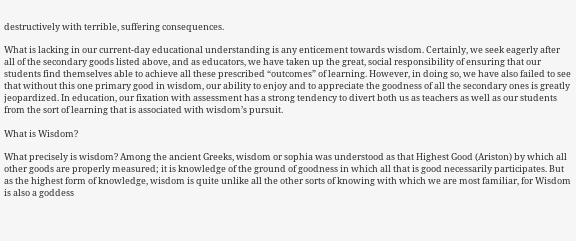destructively with terrible, suffering consequences.

What is lacking in our current-day educational understanding is any enticement towards wisdom. Certainly, we seek eagerly after all of the secondary goods listed above, and as educators, we have taken up the great, social responsibility of ensuring that our students find themselves able to achieve all these prescribed “outcomes” of learning. However, in doing so, we have also failed to see that without this one primary good in wisdom, our ability to enjoy and to appreciate the goodness of all the secondary ones is greatly jeopardized. In education, our fixation with assessment has a strong tendency to divert both us as teachers as well as our students from the sort of learning that is associated with wisdom’s pursuit.

What is Wisdom?

What precisely is wisdom? Among the ancient Greeks, wisdom or sophia was understood as that Highest Good (Ariston) by which all other goods are properly measured; it is knowledge of the ground of goodness in which all that is good necessarily participates. But as the highest form of knowledge, wisdom is quite unlike all the other sorts of knowing with which we are most familiar, for Wisdom is also a goddess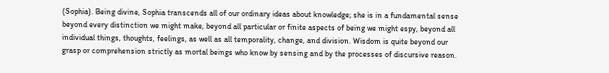(Sophia). Being divine, Sophia transcends all of our ordinary ideas about knowledge; she is in a fundamental sense beyond every distinction we might make, beyond all particular or finite aspects of being we might espy, beyond all individual things, thoughts, feelings, as well as all temporality, change, and division. Wisdom is quite beyond our grasp or comprehension strictly as mortal beings who know by sensing and by the processes of discursive reason.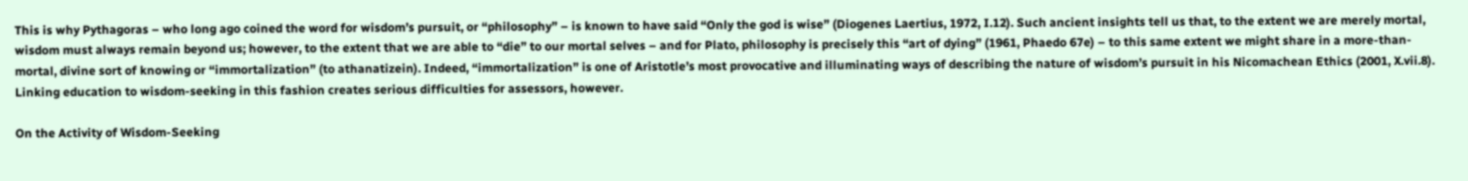This is why Pythagoras – who long ago coined the word for wisdom’s pursuit, or “philosophy” – is known to have said “Only the god is wise” (Diogenes Laertius, 1972, I.12). Such ancient insights tell us that, to the extent we are merely mortal, wisdom must always remain beyond us; however, to the extent that we are able to “die” to our mortal selves – and for Plato, philosophy is precisely this “art of dying” (1961, Phaedo 67e) – to this same extent we might share in a more-than-mortal, divine sort of knowing or “immortalization” (to athanatizein). Indeed, “immortalization” is one of Aristotle’s most provocative and illuminating ways of describing the nature of wisdom’s pursuit in his Nicomachean Ethics (2001, X.vii.8). Linking education to wisdom-seeking in this fashion creates serious difficulties for assessors, however.

On the Activity of Wisdom-Seeking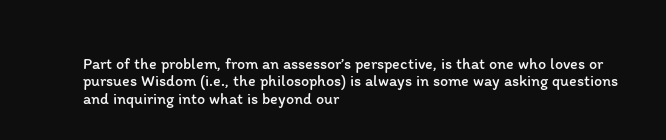Part of the problem, from an assessor’s perspective, is that one who loves or pursues Wisdom (i.e., the philosophos) is always in some way asking questions and inquiring into what is beyond our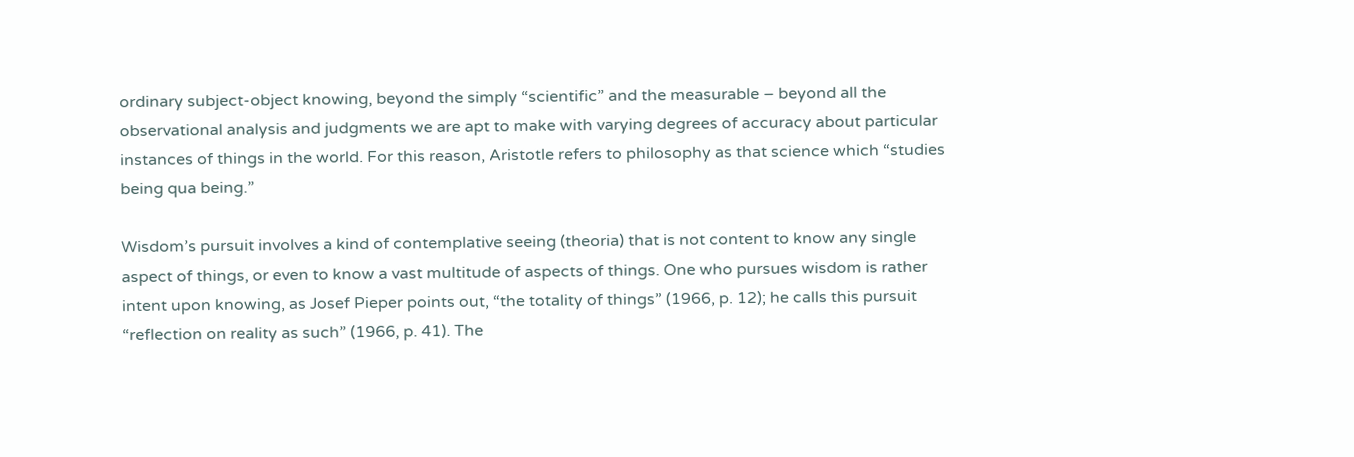ordinary subject-object knowing, beyond the simply “scientific” and the measurable – beyond all the observational analysis and judgments we are apt to make with varying degrees of accuracy about particular instances of things in the world. For this reason, Aristotle refers to philosophy as that science which “studies being qua being.”

Wisdom’s pursuit involves a kind of contemplative seeing (theoria) that is not content to know any single aspect of things, or even to know a vast multitude of aspects of things. One who pursues wisdom is rather intent upon knowing, as Josef Pieper points out, “the totality of things” (1966, p. 12); he calls this pursuit “reflection on reality as such” (1966, p. 41). The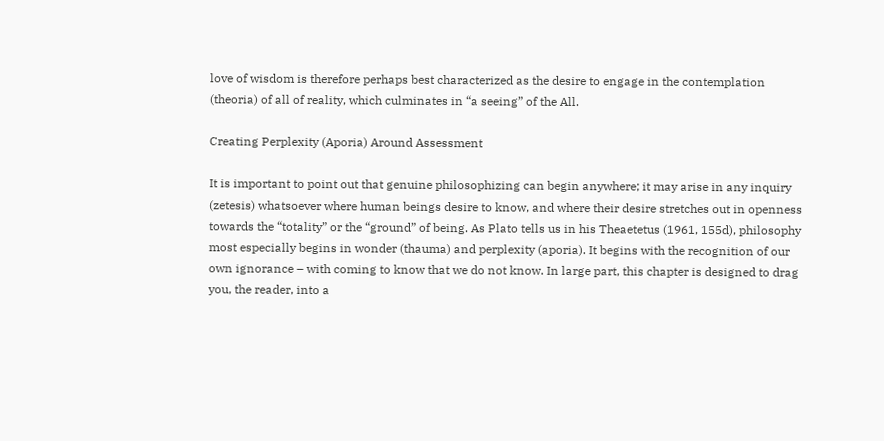love of wisdom is therefore perhaps best characterized as the desire to engage in the contemplation (theoria) of all of reality, which culminates in “a seeing” of the All.

Creating Perplexity (Aporia) Around Assessment

It is important to point out that genuine philosophizing can begin anywhere; it may arise in any inquiry (zetesis) whatsoever where human beings desire to know, and where their desire stretches out in openness towards the “totality” or the “ground” of being. As Plato tells us in his Theaetetus (1961, 155d), philosophy most especially begins in wonder (thauma) and perplexity (aporia). It begins with the recognition of our own ignorance – with coming to know that we do not know. In large part, this chapter is designed to drag you, the reader, into a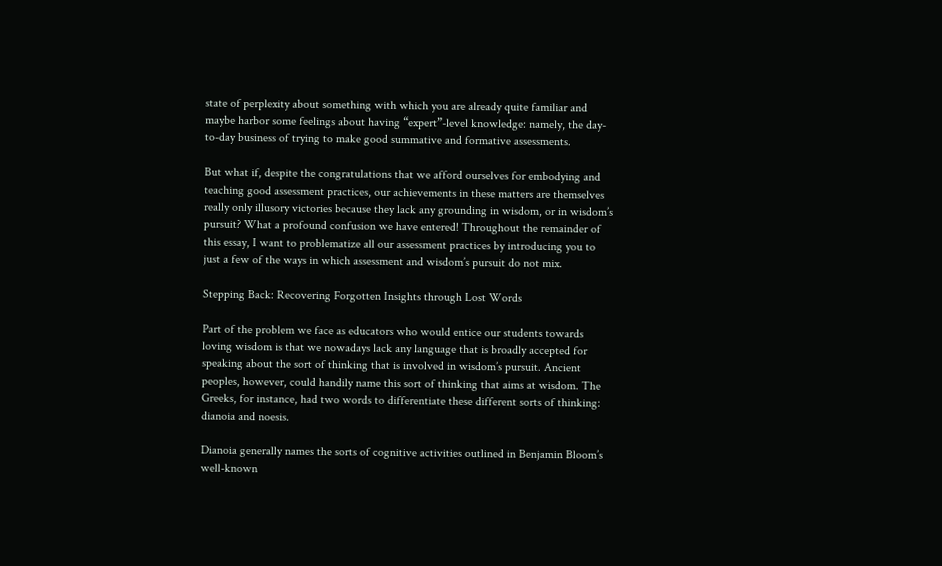state of perplexity about something with which you are already quite familiar and maybe harbor some feelings about having “expert”-level knowledge: namely, the day-to-day business of trying to make good summative and formative assessments.

But what if, despite the congratulations that we afford ourselves for embodying and teaching good assessment practices, our achievements in these matters are themselves really only illusory victories because they lack any grounding in wisdom, or in wisdom’s pursuit? What a profound confusion we have entered! Throughout the remainder of this essay, I want to problematize all our assessment practices by introducing you to just a few of the ways in which assessment and wisdom’s pursuit do not mix.

Stepping Back: Recovering Forgotten Insights through Lost Words

Part of the problem we face as educators who would entice our students towards loving wisdom is that we nowadays lack any language that is broadly accepted for speaking about the sort of thinking that is involved in wisdom’s pursuit. Ancient peoples, however, could handily name this sort of thinking that aims at wisdom. The Greeks, for instance, had two words to differentiate these different sorts of thinking: dianoia and noesis.

Dianoia generally names the sorts of cognitive activities outlined in Benjamin Bloom’s well-known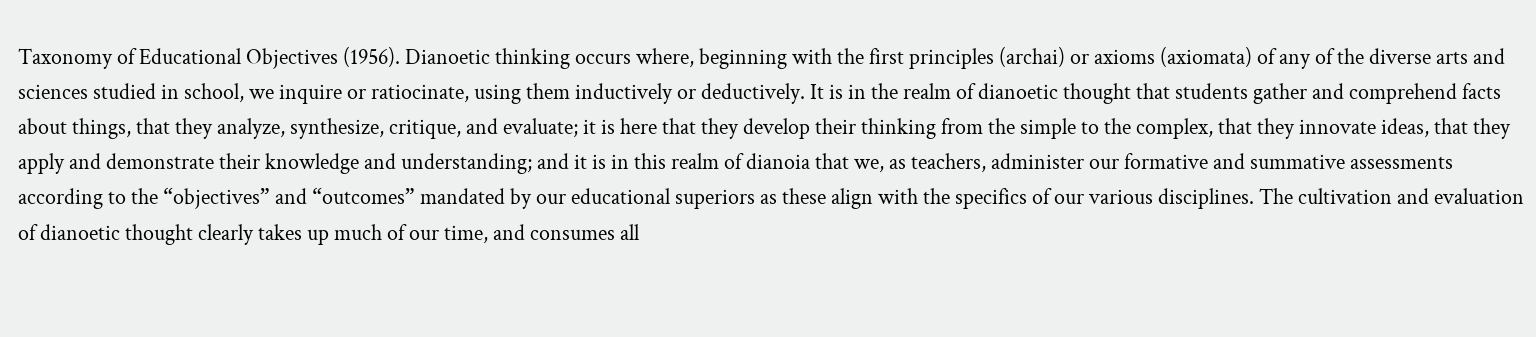Taxonomy of Educational Objectives (1956). Dianoetic thinking occurs where, beginning with the first principles (archai) or axioms (axiomata) of any of the diverse arts and sciences studied in school, we inquire or ratiocinate, using them inductively or deductively. It is in the realm of dianoetic thought that students gather and comprehend facts about things, that they analyze, synthesize, critique, and evaluate; it is here that they develop their thinking from the simple to the complex, that they innovate ideas, that they apply and demonstrate their knowledge and understanding; and it is in this realm of dianoia that we, as teachers, administer our formative and summative assessments according to the “objectives” and “outcomes” mandated by our educational superiors as these align with the specifics of our various disciplines. The cultivation and evaluation of dianoetic thought clearly takes up much of our time, and consumes all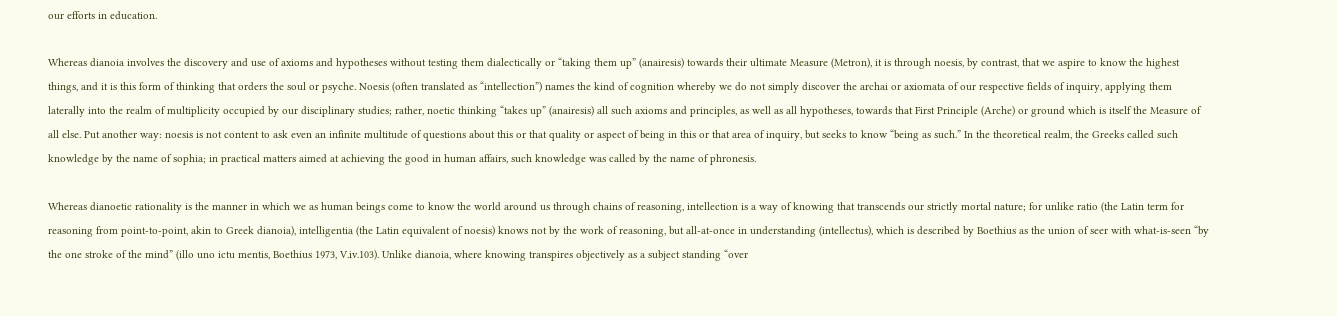our efforts in education.

Whereas dianoia involves the discovery and use of axioms and hypotheses without testing them dialectically or “taking them up” (anairesis) towards their ultimate Measure (Metron), it is through noesis, by contrast, that we aspire to know the highest things, and it is this form of thinking that orders the soul or psyche. Noesis (often translated as “intellection”) names the kind of cognition whereby we do not simply discover the archai or axiomata of our respective fields of inquiry, applying them laterally into the realm of multiplicity occupied by our disciplinary studies; rather, noetic thinking “takes up” (anairesis) all such axioms and principles, as well as all hypotheses, towards that First Principle (Arche) or ground which is itself the Measure of all else. Put another way: noesis is not content to ask even an infinite multitude of questions about this or that quality or aspect of being in this or that area of inquiry, but seeks to know “being as such.” In the theoretical realm, the Greeks called such knowledge by the name of sophia; in practical matters aimed at achieving the good in human affairs, such knowledge was called by the name of phronesis.

Whereas dianoetic rationality is the manner in which we as human beings come to know the world around us through chains of reasoning, intellection is a way of knowing that transcends our strictly mortal nature; for unlike ratio (the Latin term for reasoning from point-to-point, akin to Greek dianoia), intelligentia (the Latin equivalent of noesis) knows not by the work of reasoning, but all-at-once in understanding (intellectus), which is described by Boethius as the union of seer with what-is-seen “by the one stroke of the mind” (illo uno ictu mentis, Boethius 1973, V.iv.103). Unlike dianoia, where knowing transpires objectively as a subject standing “over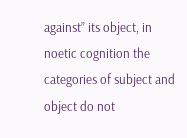against” its object, in noetic cognition the categories of subject and object do not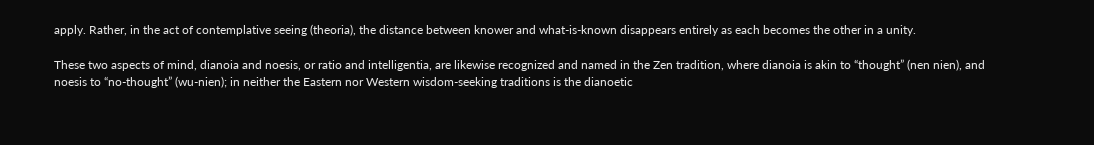apply. Rather, in the act of contemplative seeing (theoria), the distance between knower and what-is-known disappears entirely as each becomes the other in a unity.

These two aspects of mind, dianoia and noesis, or ratio and intelligentia, are likewise recognized and named in the Zen tradition, where dianoia is akin to “thought” (nen nien), and noesis to “no-thought” (wu-nien); in neither the Eastern nor Western wisdom-seeking traditions is the dianoetic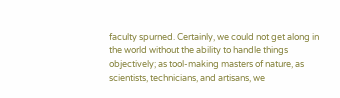faculty spurned. Certainly, we could not get along in the world without the ability to handle things objectively; as tool-making masters of nature, as scientists, technicians, and artisans, we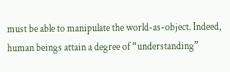must be able to manipulate the world-as-object. Indeed, human beings attain a degree of “understanding”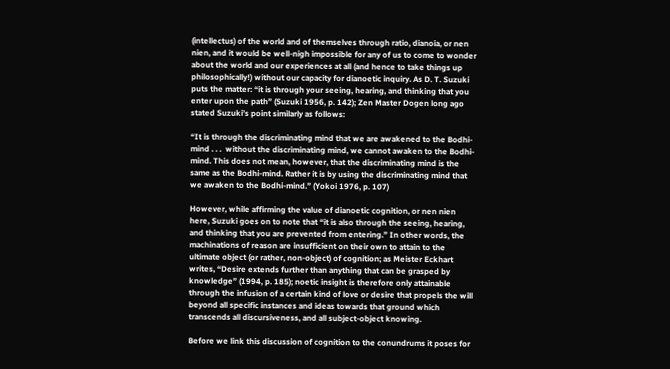(intellectus) of the world and of themselves through ratio, dianoia, or nen nien, and it would be well-nigh impossible for any of us to come to wonder about the world and our experiences at all (and hence to take things up philosophically!) without our capacity for dianoetic inquiry. As D. T. Suzuki puts the matter: “it is through your seeing, hearing, and thinking that you enter upon the path” (Suzuki 1956, p. 142); Zen Master Dogen long ago stated Suzuki’s point similarly as follows:

“It is through the discriminating mind that we are awakened to the Bodhi-mind . . .  without the discriminating mind, we cannot awaken to the Bodhi-mind. This does not mean, however, that the discriminating mind is the same as the Bodhi-mind. Rather it is by using the discriminating mind that we awaken to the Bodhi-mind.” (Yokoi 1976, p. 107)

However, while affirming the value of dianoetic cognition, or nen nien here, Suzuki goes on to note that “it is also through the seeing, hearing, and thinking that you are prevented from entering.” In other words, the machinations of reason are insufficient on their own to attain to the ultimate object (or rather, non-object) of cognition; as Meister Eckhart writes, “Desire extends further than anything that can be grasped by knowledge” (1994, p. 185); noetic insight is therefore only attainable through the infusion of a certain kind of love or desire that propels the will beyond all specific instances and ideas towards that ground which transcends all discursiveness, and all subject-object knowing.

Before we link this discussion of cognition to the conundrums it poses for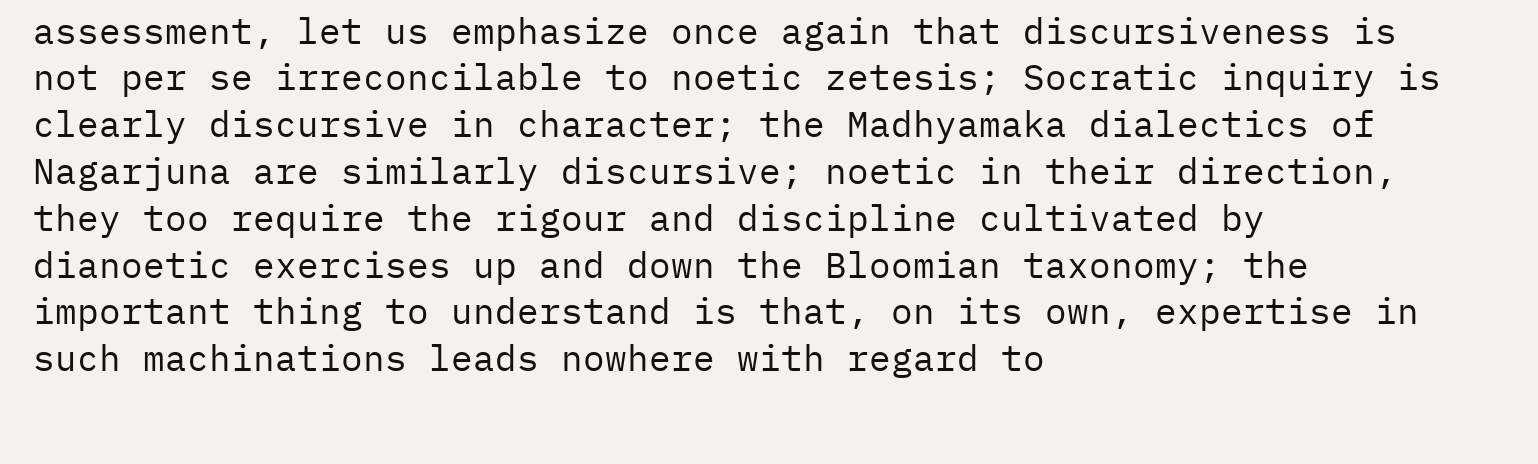assessment, let us emphasize once again that discursiveness is not per se irreconcilable to noetic zetesis; Socratic inquiry is clearly discursive in character; the Madhyamaka dialectics of Nagarjuna are similarly discursive; noetic in their direction, they too require the rigour and discipline cultivated by dianoetic exercises up and down the Bloomian taxonomy; the important thing to understand is that, on its own, expertise in such machinations leads nowhere with regard to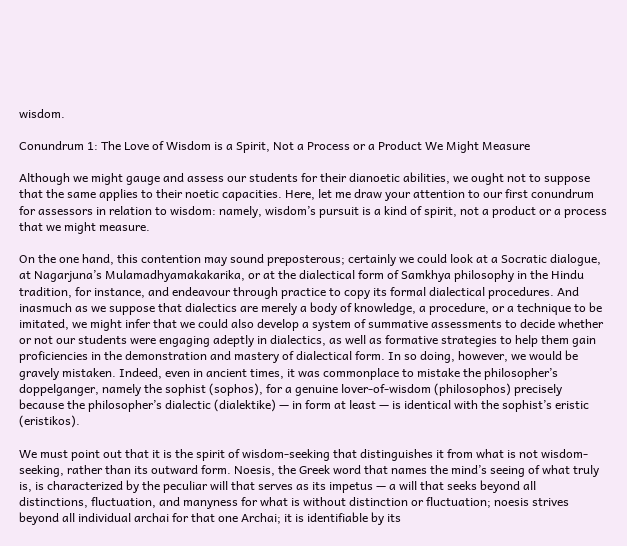wisdom.

Conundrum 1: The Love of Wisdom is a Spirit, Not a Process or a Product We Might Measure

Although we might gauge and assess our students for their dianoetic abilities, we ought not to suppose that the same applies to their noetic capacities. Here, let me draw your attention to our first conundrum for assessors in relation to wisdom: namely, wisdom’s pursuit is a kind of spirit, not a product or a process that we might measure.

On the one hand, this contention may sound preposterous; certainly we could look at a Socratic dialogue, at Nagarjuna’s Mulamadhyamakakarika, or at the dialectical form of Samkhya philosophy in the Hindu tradition, for instance, and endeavour through practice to copy its formal dialectical procedures. And inasmuch as we suppose that dialectics are merely a body of knowledge, a procedure, or a technique to be imitated, we might infer that we could also develop a system of summative assessments to decide whether or not our students were engaging adeptly in dialectics, as well as formative strategies to help them gain proficiencies in the demonstration and mastery of dialectical form. In so doing, however, we would be gravely mistaken. Indeed, even in ancient times, it was commonplace to mistake the philosopher’s doppelganger, namely the sophist (sophos), for a genuine lover-of-wisdom (philosophos) precisely because the philosopher’s dialectic (dialektike) — in form at least — is identical with the sophist’s eristic (eristikos).

We must point out that it is the spirit of wisdom-seeking that distinguishes it from what is not wisdom-seeking, rather than its outward form. Noesis, the Greek word that names the mind’s seeing of what truly is, is characterized by the peculiar will that serves as its impetus — a will that seeks beyond all distinctions, fluctuation, and manyness for what is without distinction or fluctuation; noesis strives beyond all individual archai for that one Archai; it is identifiable by its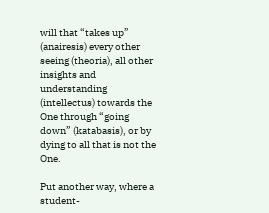will that “takes up” (anairesis) every other seeing (theoria), all other insights and understanding (intellectus) towards the One through “going down” (katabasis), or by dying to all that is not the One.

Put another way, where a student-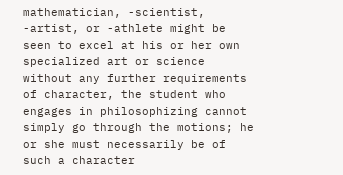mathematician, -scientist, -artist, or -athlete might be seen to excel at his or her own specialized art or science without any further requirements of character, the student who engages in philosophizing cannot simply go through the motions; he or she must necessarily be of such a character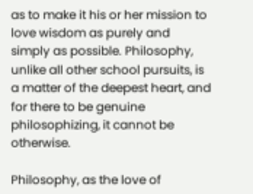as to make it his or her mission to love wisdom as purely and simply as possible. Philosophy, unlike all other school pursuits, is a matter of the deepest heart, and for there to be genuine philosophizing, it cannot be otherwise.

Philosophy, as the love of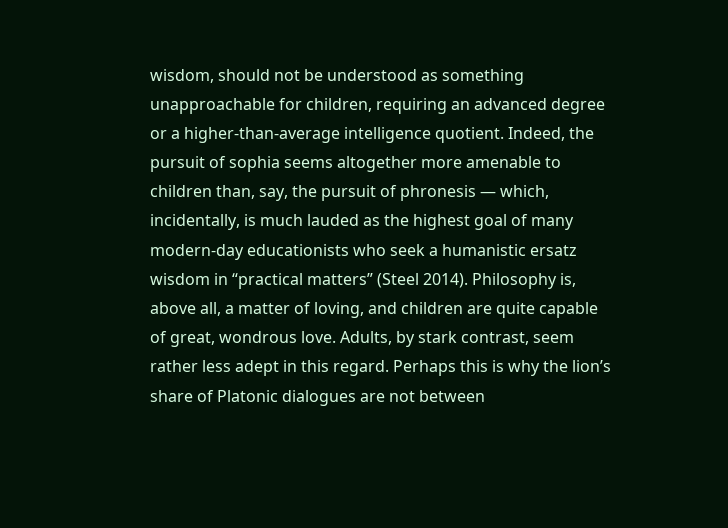wisdom, should not be understood as something unapproachable for children, requiring an advanced degree or a higher-than-average intelligence quotient. Indeed, the pursuit of sophia seems altogether more amenable to children than, say, the pursuit of phronesis — which, incidentally, is much lauded as the highest goal of many modern-day educationists who seek a humanistic ersatz wisdom in “practical matters” (Steel 2014). Philosophy is, above all, a matter of loving, and children are quite capable of great, wondrous love. Adults, by stark contrast, seem rather less adept in this regard. Perhaps this is why the lion’s share of Platonic dialogues are not between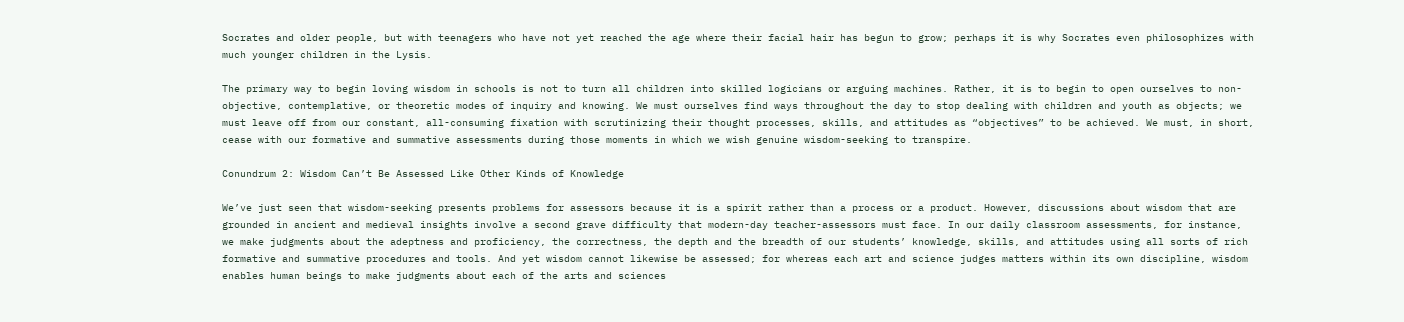Socrates and older people, but with teenagers who have not yet reached the age where their facial hair has begun to grow; perhaps it is why Socrates even philosophizes with much younger children in the Lysis.

The primary way to begin loving wisdom in schools is not to turn all children into skilled logicians or arguing machines. Rather, it is to begin to open ourselves to non-objective, contemplative, or theoretic modes of inquiry and knowing. We must ourselves find ways throughout the day to stop dealing with children and youth as objects; we must leave off from our constant, all-consuming fixation with scrutinizing their thought processes, skills, and attitudes as “objectives” to be achieved. We must, in short, cease with our formative and summative assessments during those moments in which we wish genuine wisdom-seeking to transpire.

Conundrum 2: Wisdom Can’t Be Assessed Like Other Kinds of Knowledge

We’ve just seen that wisdom-seeking presents problems for assessors because it is a spirit rather than a process or a product. However, discussions about wisdom that are grounded in ancient and medieval insights involve a second grave difficulty that modern-day teacher-assessors must face. In our daily classroom assessments, for instance, we make judgments about the adeptness and proficiency, the correctness, the depth and the breadth of our students’ knowledge, skills, and attitudes using all sorts of rich formative and summative procedures and tools. And yet wisdom cannot likewise be assessed; for whereas each art and science judges matters within its own discipline, wisdom enables human beings to make judgments about each of the arts and sciences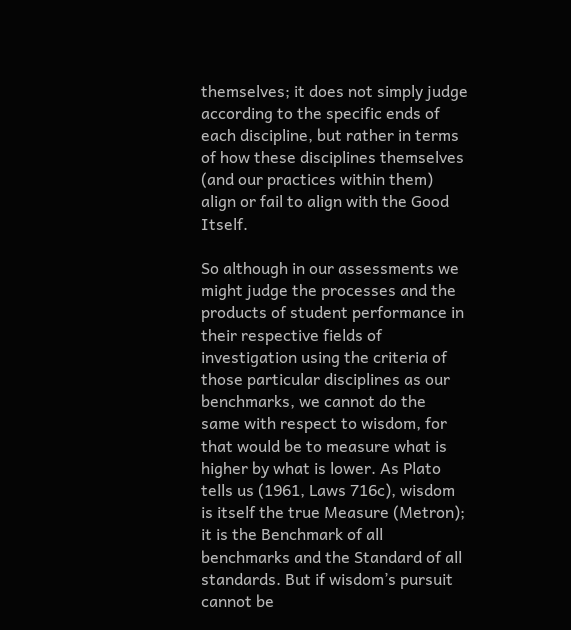themselves; it does not simply judge according to the specific ends of each discipline, but rather in terms of how these disciplines themselves (and our practices within them) align or fail to align with the Good Itself.

So although in our assessments we might judge the processes and the products of student performance in their respective fields of investigation using the criteria of those particular disciplines as our benchmarks, we cannot do the same with respect to wisdom, for that would be to measure what is higher by what is lower. As Plato tells us (1961, Laws 716c), wisdom is itself the true Measure (Metron); it is the Benchmark of all benchmarks and the Standard of all standards. But if wisdom’s pursuit cannot be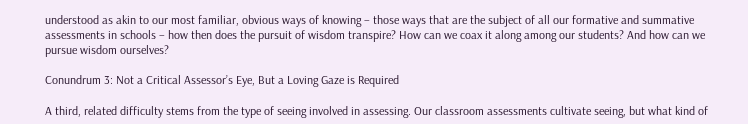understood as akin to our most familiar, obvious ways of knowing – those ways that are the subject of all our formative and summative assessments in schools – how then does the pursuit of wisdom transpire? How can we coax it along among our students? And how can we pursue wisdom ourselves?

Conundrum 3: Not a Critical Assessor’s Eye, But a Loving Gaze is Required

A third, related difficulty stems from the type of seeing involved in assessing. Our classroom assessments cultivate seeing, but what kind of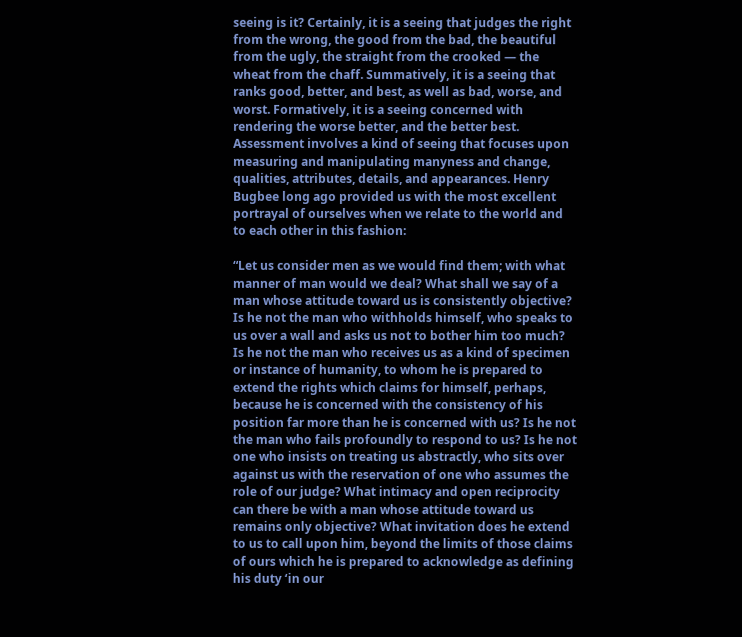seeing is it? Certainly, it is a seeing that judges the right from the wrong, the good from the bad, the beautiful from the ugly, the straight from the crooked — the wheat from the chaff. Summatively, it is a seeing that ranks good, better, and best, as well as bad, worse, and worst. Formatively, it is a seeing concerned with rendering the worse better, and the better best. Assessment involves a kind of seeing that focuses upon measuring and manipulating manyness and change, qualities, attributes, details, and appearances. Henry Bugbee long ago provided us with the most excellent portrayal of ourselves when we relate to the world and to each other in this fashion:

“Let us consider men as we would find them; with what manner of man would we deal? What shall we say of a man whose attitude toward us is consistently objective? Is he not the man who withholds himself, who speaks to us over a wall and asks us not to bother him too much? Is he not the man who receives us as a kind of specimen or instance of humanity, to whom he is prepared to extend the rights which claims for himself, perhaps, because he is concerned with the consistency of his position far more than he is concerned with us? Is he not the man who fails profoundly to respond to us? Is he not one who insists on treating us abstractly, who sits over against us with the reservation of one who assumes the role of our judge? What intimacy and open reciprocity can there be with a man whose attitude toward us remains only objective? What invitation does he extend to us to call upon him, beyond the limits of those claims of ours which he is prepared to acknowledge as defining his duty ‘in our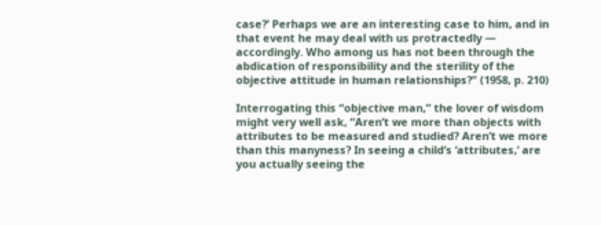case?’ Perhaps we are an interesting case to him, and in that event he may deal with us protractedly — accordingly. Who among us has not been through the abdication of responsibility and the sterility of the objective attitude in human relationships?” (1958, p. 210)

Interrogating this “objective man,” the lover of wisdom might very well ask, “Aren’t we more than objects with attributes to be measured and studied? Aren’t we more than this manyness? In seeing a child’s ‘attributes,’ are you actually seeing the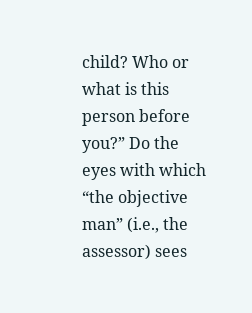child? Who or what is this person before you?” Do the eyes with which “the objective man” (i.e., the assessor) sees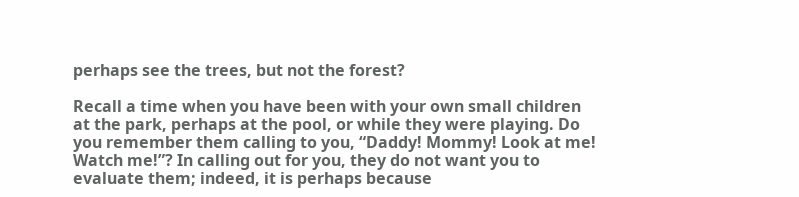perhaps see the trees, but not the forest?

Recall a time when you have been with your own small children at the park, perhaps at the pool, or while they were playing. Do you remember them calling to you, “Daddy! Mommy! Look at me! Watch me!”? In calling out for you, they do not want you to evaluate them; indeed, it is perhaps because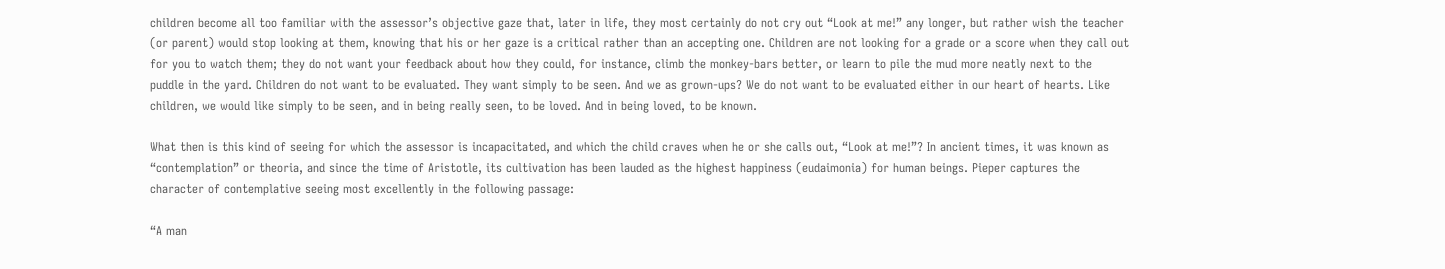children become all too familiar with the assessor’s objective gaze that, later in life, they most certainly do not cry out “Look at me!” any longer, but rather wish the teacher (or parent) would stop looking at them, knowing that his or her gaze is a critical rather than an accepting one. Children are not looking for a grade or a score when they call out for you to watch them; they do not want your feedback about how they could, for instance, climb the monkey-bars better, or learn to pile the mud more neatly next to the puddle in the yard. Children do not want to be evaluated. They want simply to be seen. And we as grown-ups? We do not want to be evaluated either in our heart of hearts. Like children, we would like simply to be seen, and in being really seen, to be loved. And in being loved, to be known.

What then is this kind of seeing for which the assessor is incapacitated, and which the child craves when he or she calls out, “Look at me!”? In ancient times, it was known as “contemplation” or theoria, and since the time of Aristotle, its cultivation has been lauded as the highest happiness (eudaimonia) for human beings. Pieper captures the character of contemplative seeing most excellently in the following passage:

“A man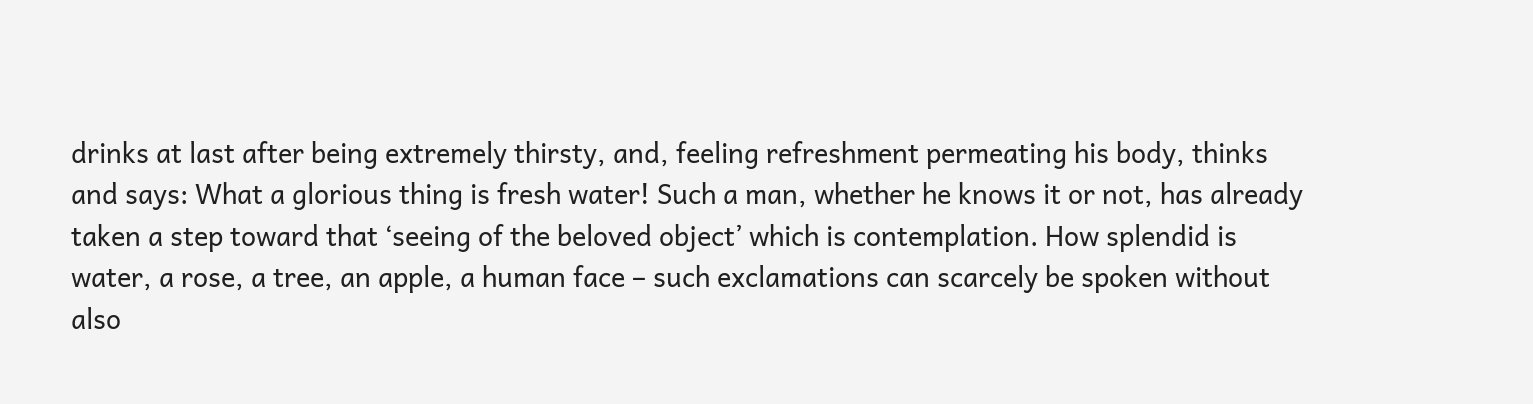drinks at last after being extremely thirsty, and, feeling refreshment permeating his body, thinks and says: What a glorious thing is fresh water! Such a man, whether he knows it or not, has already taken a step toward that ‘seeing of the beloved object’ which is contemplation. How splendid is water, a rose, a tree, an apple, a human face – such exclamations can scarcely be spoken without also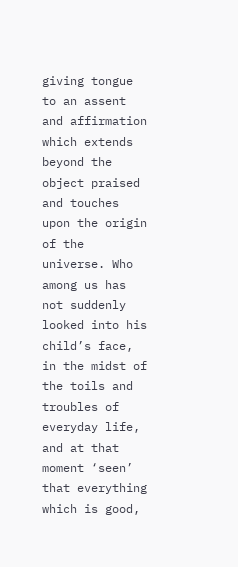giving tongue to an assent and affirmation which extends beyond the object praised and touches upon the origin of the universe. Who among us has not suddenly looked into his child’s face, in the midst of the toils and troubles of everyday life, and at that moment ‘seen’ that everything which is good,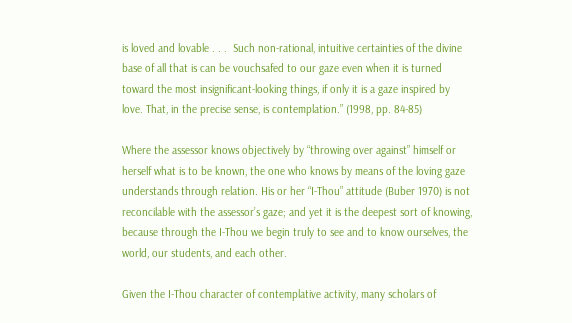is loved and lovable . . .  Such non-rational, intuitive certainties of the divine base of all that is can be vouchsafed to our gaze even when it is turned toward the most insignificant-looking things, if only it is a gaze inspired by love. That, in the precise sense, is contemplation.” (1998, pp. 84-85)

Where the assessor knows objectively by “throwing over against” himself or herself what is to be known, the one who knows by means of the loving gaze understands through relation. His or her “I-Thou” attitude (Buber 1970) is not reconcilable with the assessor’s gaze; and yet it is the deepest sort of knowing, because through the I-Thou we begin truly to see and to know ourselves, the world, our students, and each other.

Given the I-Thou character of contemplative activity, many scholars of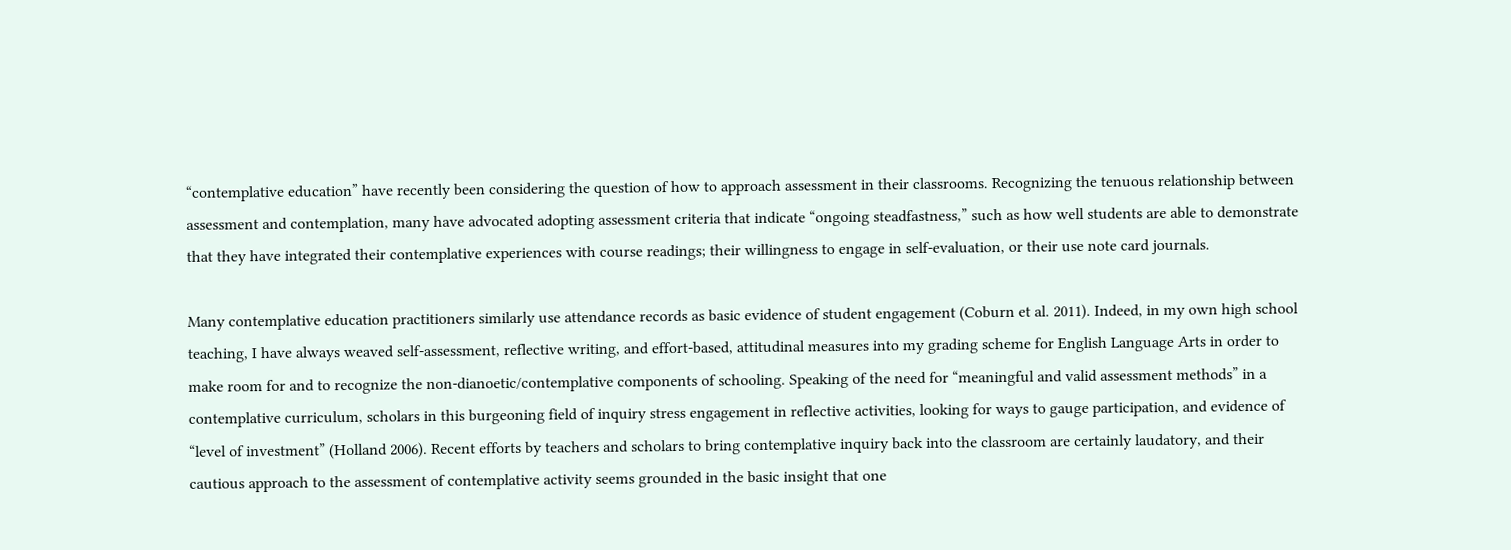“contemplative education” have recently been considering the question of how to approach assessment in their classrooms. Recognizing the tenuous relationship between assessment and contemplation, many have advocated adopting assessment criteria that indicate “ongoing steadfastness,” such as how well students are able to demonstrate that they have integrated their contemplative experiences with course readings; their willingness to engage in self-evaluation, or their use note card journals.

Many contemplative education practitioners similarly use attendance records as basic evidence of student engagement (Coburn et al. 2011). Indeed, in my own high school teaching, I have always weaved self-assessment, reflective writing, and effort-based, attitudinal measures into my grading scheme for English Language Arts in order to make room for and to recognize the non-dianoetic/contemplative components of schooling. Speaking of the need for “meaningful and valid assessment methods” in a contemplative curriculum, scholars in this burgeoning field of inquiry stress engagement in reflective activities, looking for ways to gauge participation, and evidence of “level of investment” (Holland 2006). Recent efforts by teachers and scholars to bring contemplative inquiry back into the classroom are certainly laudatory, and their cautious approach to the assessment of contemplative activity seems grounded in the basic insight that one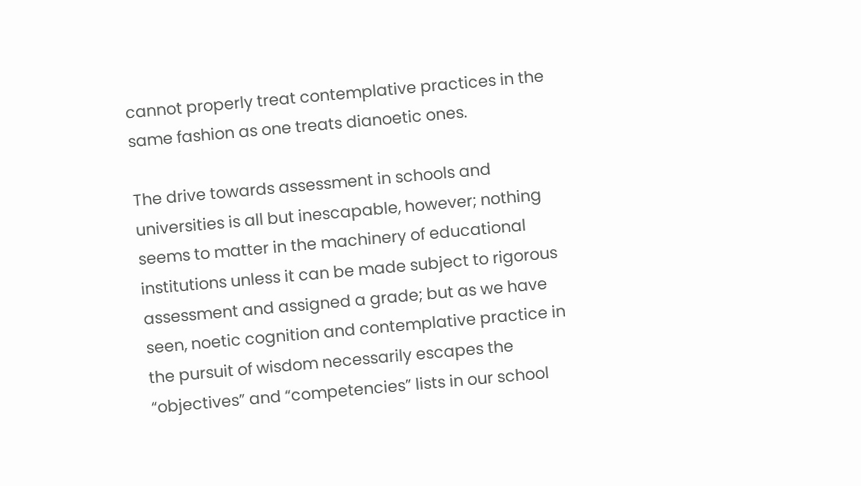cannot properly treat contemplative practices in the same fashion as one treats dianoetic ones.

The drive towards assessment in schools and universities is all but inescapable, however; nothing seems to matter in the machinery of educational institutions unless it can be made subject to rigorous assessment and assigned a grade; but as we have seen, noetic cognition and contemplative practice in the pursuit of wisdom necessarily escapes the “objectives” and “competencies” lists in our school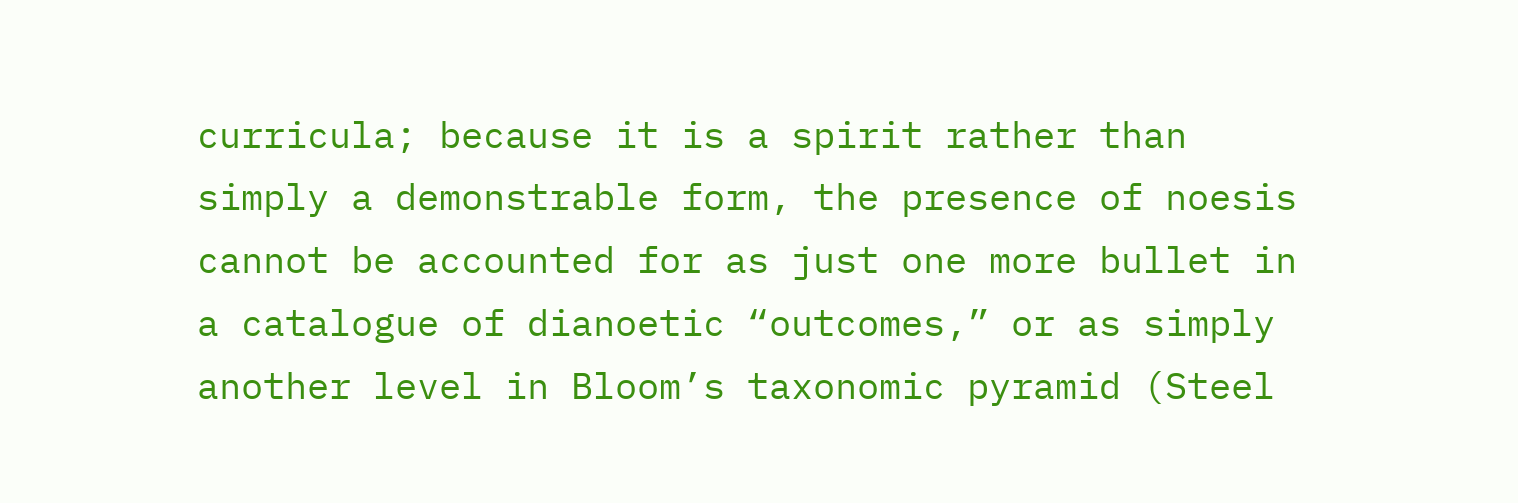curricula; because it is a spirit rather than simply a demonstrable form, the presence of noesis cannot be accounted for as just one more bullet in a catalogue of dianoetic “outcomes,” or as simply another level in Bloom’s taxonomic pyramid (Steel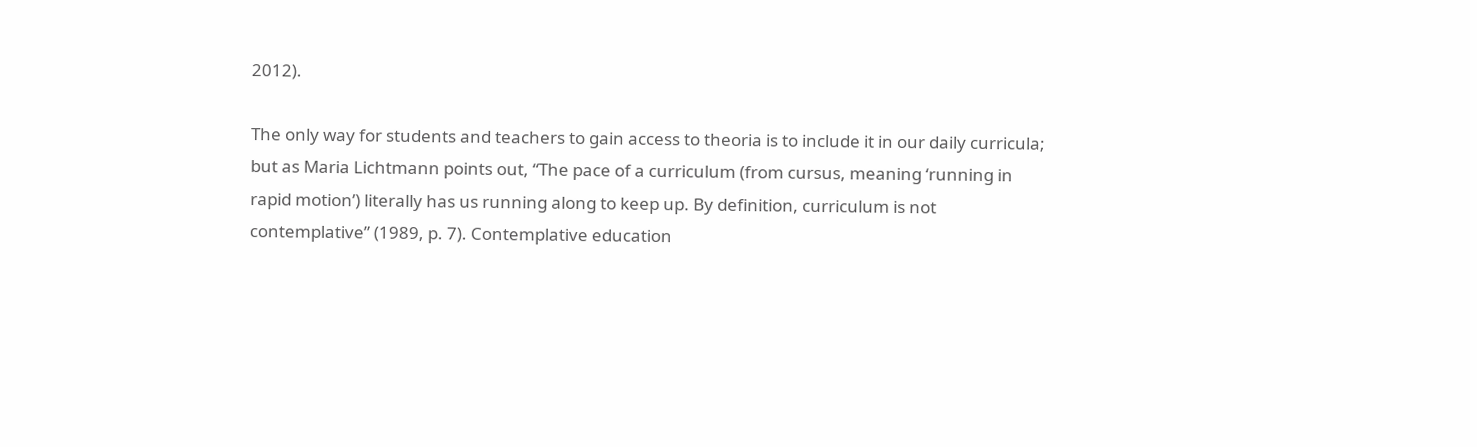2012).

The only way for students and teachers to gain access to theoria is to include it in our daily curricula; but as Maria Lichtmann points out, “The pace of a curriculum (from cursus, meaning ‘running in rapid motion’) literally has us running along to keep up. By definition, curriculum is not contemplative” (1989, p. 7). Contemplative education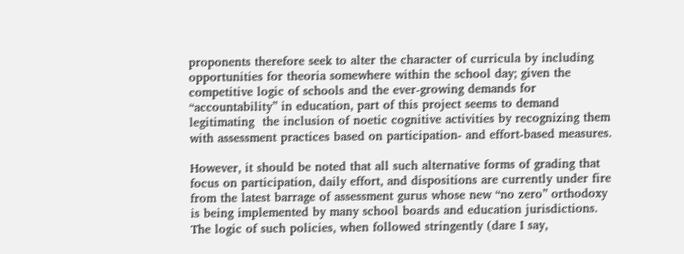proponents therefore seek to alter the character of curricula by including opportunities for theoria somewhere within the school day; given the competitive logic of schools and the ever-growing demands for “accountability” in education, part of this project seems to demand legitimating  the inclusion of noetic cognitive activities by recognizing them with assessment practices based on participation- and effort-based measures.

However, it should be noted that all such alternative forms of grading that focus on participation, daily effort, and dispositions are currently under fire from the latest barrage of assessment gurus whose new “no zero” orthodoxy is being implemented by many school boards and education jurisdictions. The logic of such policies, when followed stringently (dare I say,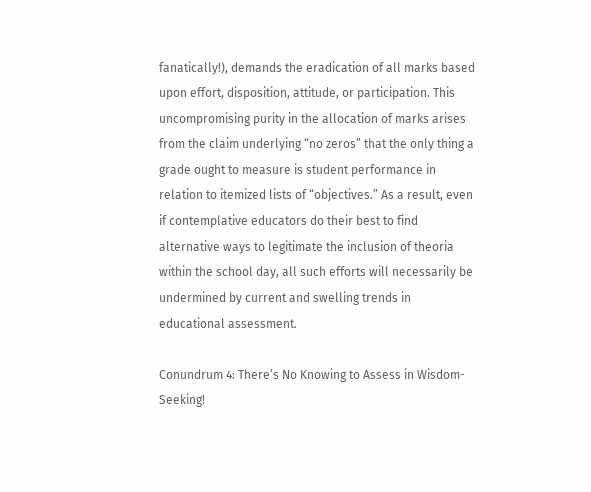fanatically!), demands the eradication of all marks based upon effort, disposition, attitude, or participation. This uncompromising purity in the allocation of marks arises from the claim underlying “no zeros” that the only thing a grade ought to measure is student performance in relation to itemized lists of “objectives.” As a result, even if contemplative educators do their best to find alternative ways to legitimate the inclusion of theoria within the school day, all such efforts will necessarily be undermined by current and swelling trends in educational assessment.

Conundrum 4: There’s No Knowing to Assess in Wisdom-Seeking!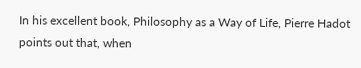In his excellent book, Philosophy as a Way of Life, Pierre Hadot points out that, when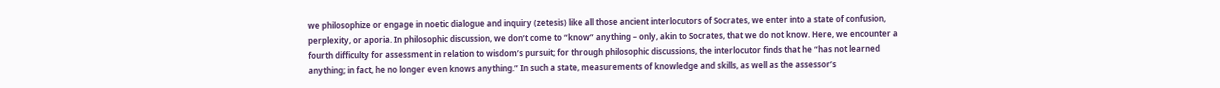we philosophize or engage in noetic dialogue and inquiry (zetesis) like all those ancient interlocutors of Socrates, we enter into a state of confusion, perplexity, or aporia. In philosophic discussion, we don’t come to “know” anything – only, akin to Socrates, that we do not know. Here, we encounter a fourth difficulty for assessment in relation to wisdom’s pursuit; for through philosophic discussions, the interlocutor finds that he “has not learned anything; in fact, he no longer even knows anything.” In such a state, measurements of knowledge and skills, as well as the assessor’s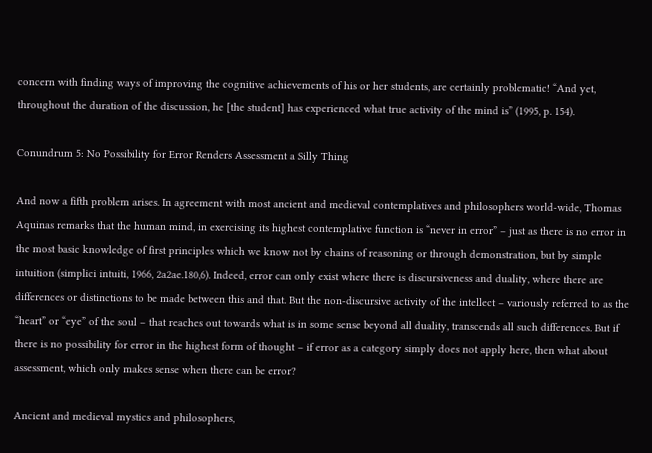concern with finding ways of improving the cognitive achievements of his or her students, are certainly problematic! “And yet, throughout the duration of the discussion, he [the student] has experienced what true activity of the mind is” (1995, p. 154).

Conundrum 5: No Possibility for Error Renders Assessment a Silly Thing

And now a fifth problem arises. In agreement with most ancient and medieval contemplatives and philosophers world-wide, Thomas Aquinas remarks that the human mind, in exercising its highest contemplative function is “never in error” – just as there is no error in the most basic knowledge of first principles which we know not by chains of reasoning or through demonstration, but by simple intuition (simplici intuiti, 1966, 2a2ae.180,6). Indeed, error can only exist where there is discursiveness and duality, where there are differences or distinctions to be made between this and that. But the non-discursive activity of the intellect – variously referred to as the “heart” or “eye” of the soul – that reaches out towards what is in some sense beyond all duality, transcends all such differences. But if there is no possibility for error in the highest form of thought – if error as a category simply does not apply here, then what about assessment, which only makes sense when there can be error?

Ancient and medieval mystics and philosophers,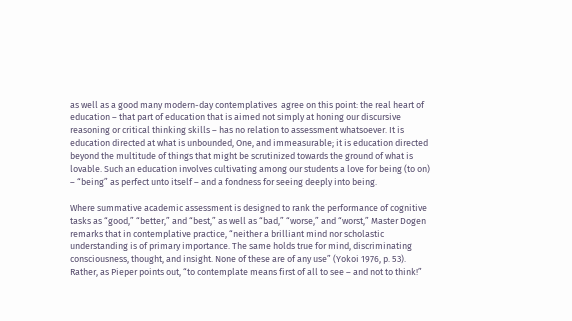as well as a good many modern-day contemplatives  agree on this point: the real heart of education – that part of education that is aimed not simply at honing our discursive reasoning or critical thinking skills – has no relation to assessment whatsoever. It is education directed at what is unbounded, One, and immeasurable; it is education directed beyond the multitude of things that might be scrutinized towards the ground of what is lovable. Such an education involves cultivating among our students a love for being (to on) – “being” as perfect unto itself – and a fondness for seeing deeply into being.

Where summative academic assessment is designed to rank the performance of cognitive tasks as “good,” “better,” and “best,” as well as “bad,” “worse,” and “worst,” Master Dogen remarks that in contemplative practice, “neither a brilliant mind nor scholastic understanding is of primary importance. The same holds true for mind, discriminating consciousness, thought, and insight. None of these are of any use” (Yokoi 1976, p. 53). Rather, as Pieper points out, “to contemplate means first of all to see – and not to think!”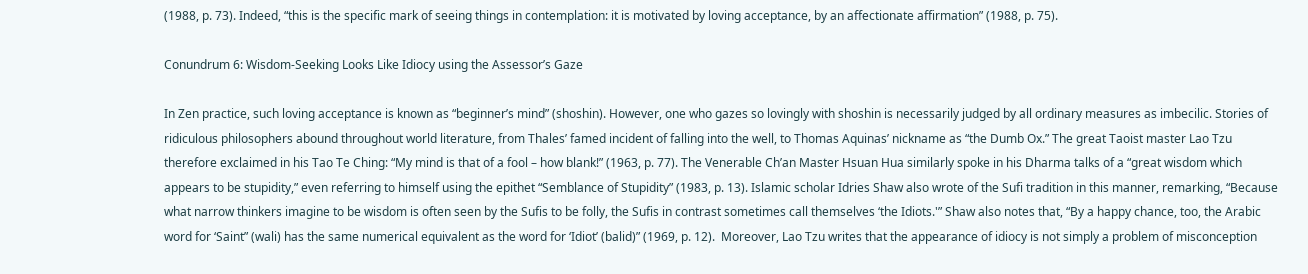(1988, p. 73). Indeed, “this is the specific mark of seeing things in contemplation: it is motivated by loving acceptance, by an affectionate affirmation” (1988, p. 75).

Conundrum 6: Wisdom-Seeking Looks Like Idiocy using the Assessor’s Gaze

In Zen practice, such loving acceptance is known as “beginner’s mind” (shoshin). However, one who gazes so lovingly with shoshin is necessarily judged by all ordinary measures as imbecilic. Stories of ridiculous philosophers abound throughout world literature, from Thales’ famed incident of falling into the well, to Thomas Aquinas’ nickname as “the Dumb Ox.” The great Taoist master Lao Tzu therefore exclaimed in his Tao Te Ching: “My mind is that of a fool – how blank!” (1963, p. 77). The Venerable Ch’an Master Hsuan Hua similarly spoke in his Dharma talks of a “great wisdom which appears to be stupidity,” even referring to himself using the epithet “Semblance of Stupidity” (1983, p. 13). Islamic scholar Idries Shaw also wrote of the Sufi tradition in this manner, remarking, “Because what narrow thinkers imagine to be wisdom is often seen by the Sufis to be folly, the Sufis in contrast sometimes call themselves ‘the Idiots.'” Shaw also notes that, “By a happy chance, too, the Arabic word for ‘Saint” (wali) has the same numerical equivalent as the word for ‘Idiot’ (balid)” (1969, p. 12).  Moreover, Lao Tzu writes that the appearance of idiocy is not simply a problem of misconception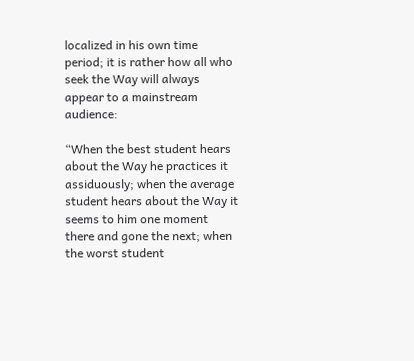localized in his own time period; it is rather how all who seek the Way will always appear to a mainstream audience:

“When the best student hears about the Way he practices it assiduously; when the average student hears about the Way it seems to him one moment there and gone the next; when the worst student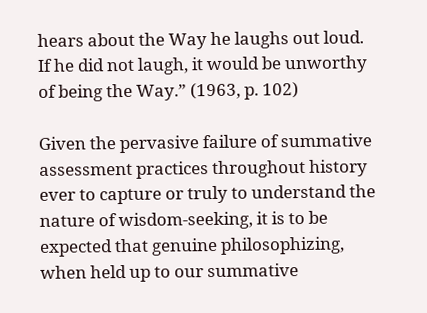hears about the Way he laughs out loud. If he did not laugh, it would be unworthy of being the Way.” (1963, p. 102)

Given the pervasive failure of summative assessment practices throughout history ever to capture or truly to understand the nature of wisdom-seeking, it is to be expected that genuine philosophizing, when held up to our summative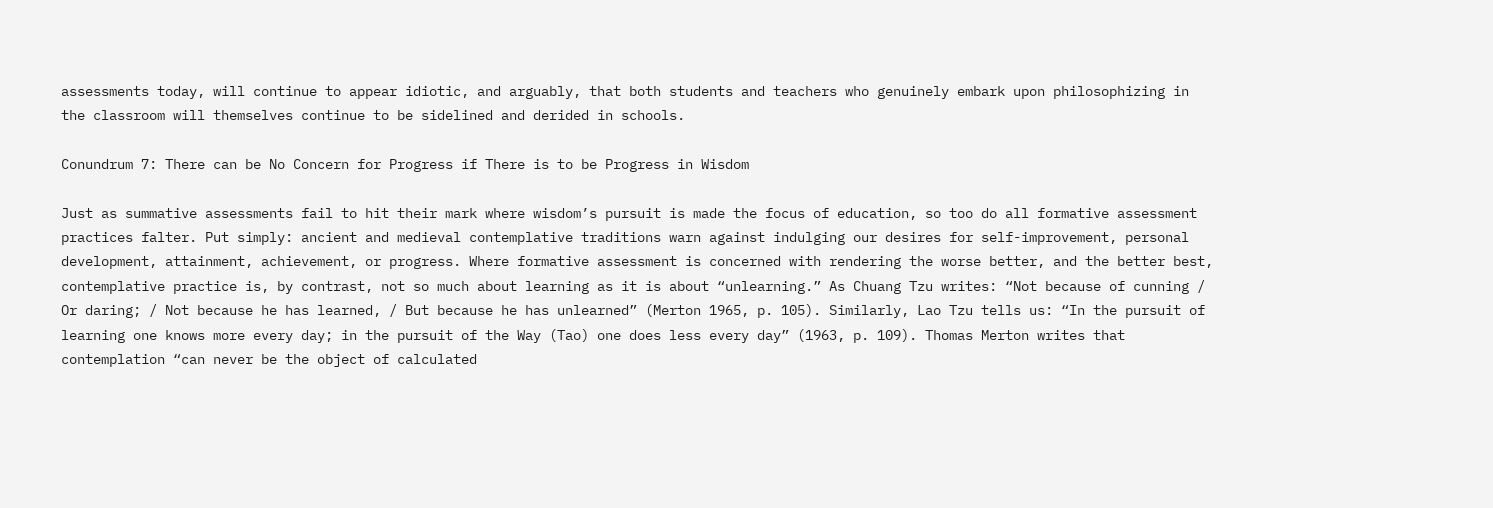assessments today, will continue to appear idiotic, and arguably, that both students and teachers who genuinely embark upon philosophizing in the classroom will themselves continue to be sidelined and derided in schools.

Conundrum 7: There can be No Concern for Progress if There is to be Progress in Wisdom

Just as summative assessments fail to hit their mark where wisdom’s pursuit is made the focus of education, so too do all formative assessment practices falter. Put simply: ancient and medieval contemplative traditions warn against indulging our desires for self-improvement, personal development, attainment, achievement, or progress. Where formative assessment is concerned with rendering the worse better, and the better best, contemplative practice is, by contrast, not so much about learning as it is about “unlearning.” As Chuang Tzu writes: “Not because of cunning / Or daring; / Not because he has learned, / But because he has unlearned” (Merton 1965, p. 105). Similarly, Lao Tzu tells us: “In the pursuit of learning one knows more every day; in the pursuit of the Way (Tao) one does less every day” (1963, p. 109). Thomas Merton writes that contemplation “can never be the object of calculated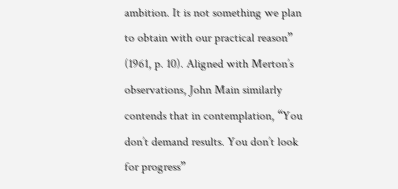ambition. It is not something we plan to obtain with our practical reason” (1961, p. 10). Aligned with Merton’s observations, John Main similarly contends that in contemplation, “You don’t demand results. You don’t look for progress”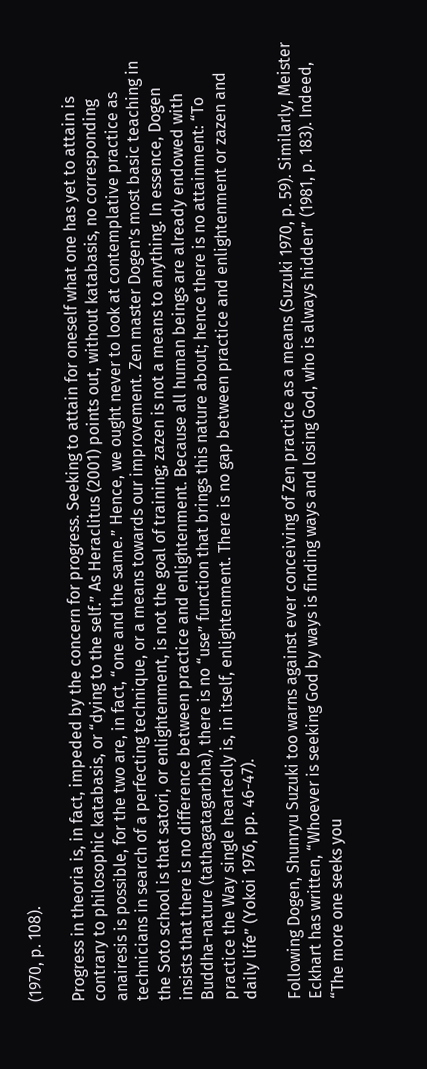(1970, p. 108).

Progress in theoria is, in fact, impeded by the concern for progress. Seeking to attain for oneself what one has yet to attain is contrary to philosophic katabasis, or “dying to the self.” As Heraclitus (2001) points out, without katabasis, no corresponding anairesis is possible, for the two are, in fact, “one and the same.” Hence, we ought never to look at contemplative practice as technicians in search of a perfecting technique, or a means towards our improvement. Zen master Dogen’s most basic teaching in the Soto school is that satori, or enlightenment, is not the goal of training; zazen is not a means to anything. In essence, Dogen insists that there is no difference between practice and enlightenment. Because all human beings are already endowed with Buddha-nature (tathagatagarbha), there is no “use” function that brings this nature about; hence there is no attainment: “To practice the Way single heartedly is, in itself, enlightenment. There is no gap between practice and enlightenment or zazen and daily life” (Yokoi 1976, pp. 46-47).

Following Dogen, Shunryu Suzuki too warns against ever conceiving of Zen practice as a means (Suzuki 1970, p. 59). Similarly, Meister Eckhart has written, “Whoever is seeking God by ways is finding ways and losing God, who is always hidden” (1981, p. 183). Indeed, “The more one seeks you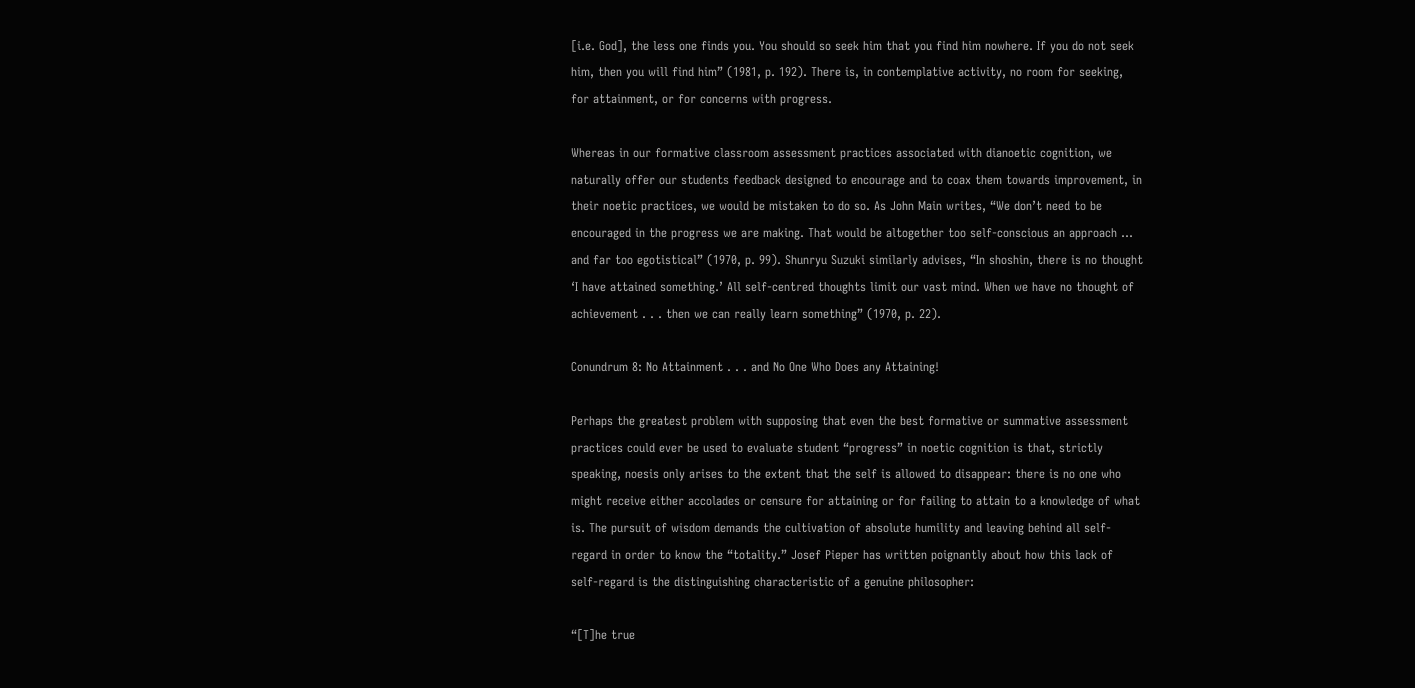[i.e. God], the less one finds you. You should so seek him that you find him nowhere. If you do not seek him, then you will find him” (1981, p. 192). There is, in contemplative activity, no room for seeking, for attainment, or for concerns with progress.

Whereas in our formative classroom assessment practices associated with dianoetic cognition, we naturally offer our students feedback designed to encourage and to coax them towards improvement, in their noetic practices, we would be mistaken to do so. As John Main writes, “We don’t need to be encouraged in the progress we are making. That would be altogether too self-conscious an approach … and far too egotistical” (1970, p. 99). Shunryu Suzuki similarly advises, “In shoshin, there is no thought ‘I have attained something.’ All self-centred thoughts limit our vast mind. When we have no thought of achievement . . . then we can really learn something” (1970, p. 22).

Conundrum 8: No Attainment . . . and No One Who Does any Attaining!

Perhaps the greatest problem with supposing that even the best formative or summative assessment practices could ever be used to evaluate student “progress” in noetic cognition is that, strictly speaking, noesis only arises to the extent that the self is allowed to disappear: there is no one who might receive either accolades or censure for attaining or for failing to attain to a knowledge of what is. The pursuit of wisdom demands the cultivation of absolute humility and leaving behind all self-regard in order to know the “totality.” Josef Pieper has written poignantly about how this lack of self-regard is the distinguishing characteristic of a genuine philosopher:

“[T]he true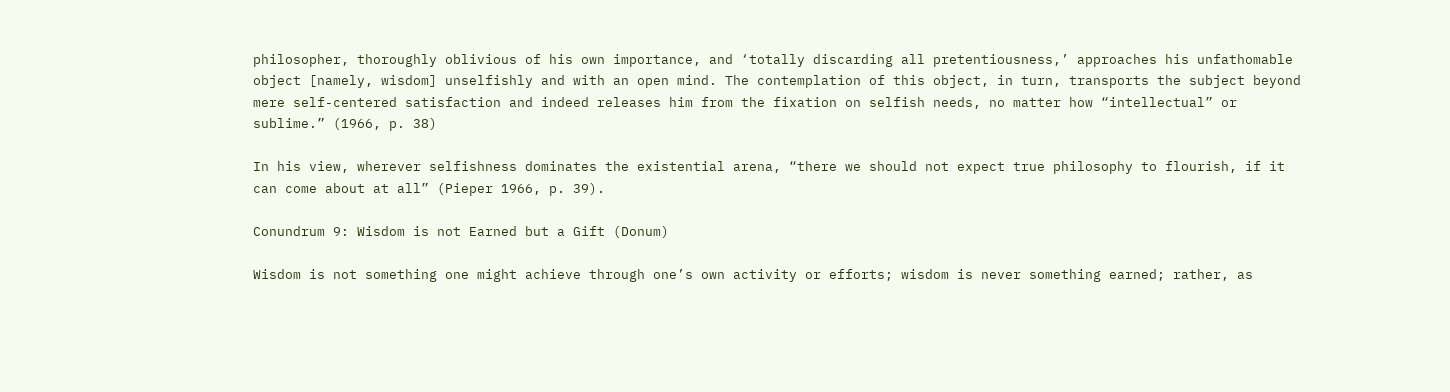philosopher, thoroughly oblivious of his own importance, and ‘totally discarding all pretentiousness,’ approaches his unfathomable object [namely, wisdom] unselfishly and with an open mind. The contemplation of this object, in turn, transports the subject beyond mere self-centered satisfaction and indeed releases him from the fixation on selfish needs, no matter how “intellectual” or sublime.” (1966, p. 38)

In his view, wherever selfishness dominates the existential arena, “there we should not expect true philosophy to flourish, if it can come about at all” (Pieper 1966, p. 39).

Conundrum 9: Wisdom is not Earned but a Gift (Donum)

Wisdom is not something one might achieve through one’s own activity or efforts; wisdom is never something earned; rather, as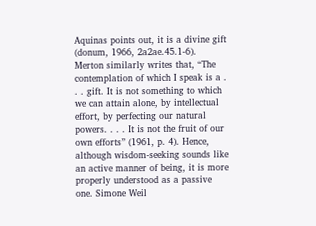Aquinas points out, it is a divine gift (donum, 1966, 2a2ae.45.1-6). Merton similarly writes that, “The contemplation of which I speak is a . . . gift. It is not something to which we can attain alone, by intellectual effort, by perfecting our natural powers. . . . It is not the fruit of our own efforts” (1961, p. 4). Hence, although wisdom-seeking sounds like an active manner of being, it is more properly understood as a passive one. Simone Weil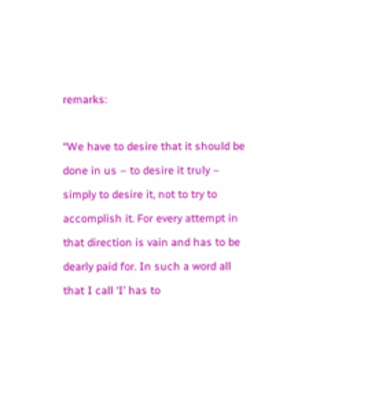remarks:

“We have to desire that it should be done in us – to desire it truly – simply to desire it, not to try to accomplish it. For every attempt in that direction is vain and has to be dearly paid for. In such a word all that I call ‘I’ has to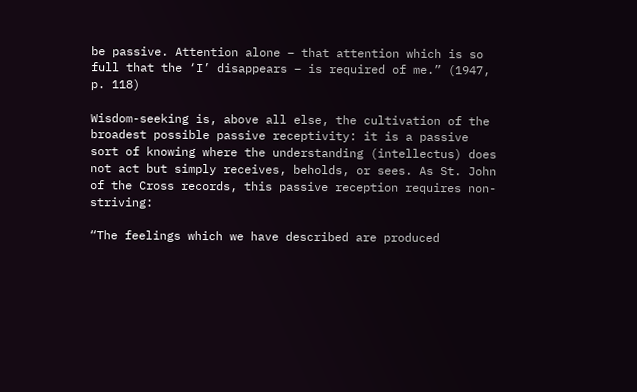be passive. Attention alone – that attention which is so full that the ‘I’ disappears – is required of me.” (1947, p. 118)

Wisdom-seeking is, above all else, the cultivation of the broadest possible passive receptivity: it is a passive sort of knowing where the understanding (intellectus) does not act but simply receives, beholds, or sees. As St. John of the Cross records, this passive reception requires non-striving:

“The feelings which we have described are produced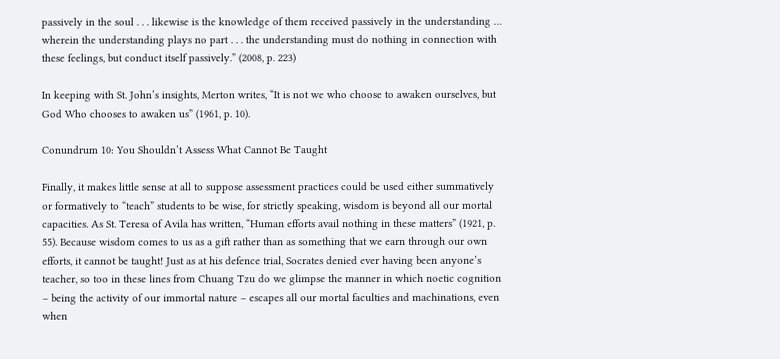passively in the soul . . . likewise is the knowledge of them received passively in the understanding … wherein the understanding plays no part . . . the understanding must do nothing in connection with these feelings, but conduct itself passively.” (2008, p. 223)

In keeping with St. John’s insights, Merton writes, “It is not we who choose to awaken ourselves, but God Who chooses to awaken us” (1961, p. 10).

Conundrum 10: You Shouldn’t Assess What Cannot Be Taught

Finally, it makes little sense at all to suppose assessment practices could be used either summatively or formatively to “teach” students to be wise, for strictly speaking, wisdom is beyond all our mortal capacities. As St. Teresa of Avila has written, “Human efforts avail nothing in these matters” (1921, p. 55). Because wisdom comes to us as a gift rather than as something that we earn through our own efforts, it cannot be taught! Just as at his defence trial, Socrates denied ever having been anyone’s teacher, so too in these lines from Chuang Tzu do we glimpse the manner in which noetic cognition – being the activity of our immortal nature – escapes all our mortal faculties and machinations, even when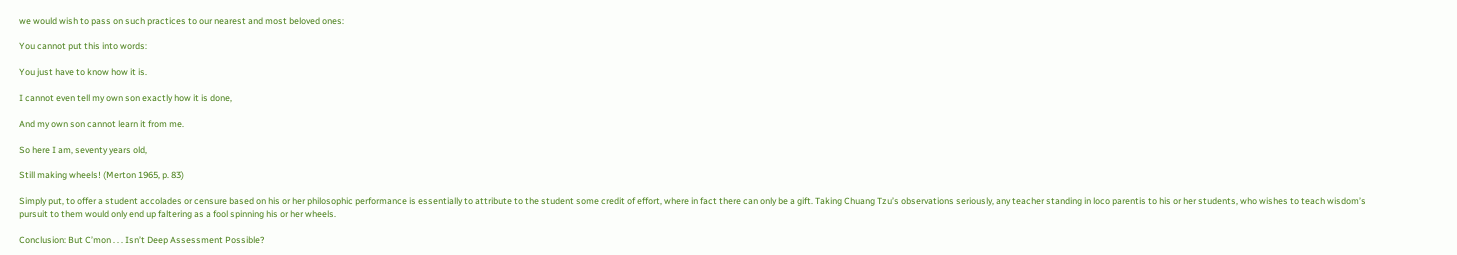we would wish to pass on such practices to our nearest and most beloved ones:

You cannot put this into words:

You just have to know how it is.

I cannot even tell my own son exactly how it is done,

And my own son cannot learn it from me.

So here I am, seventy years old,

Still making wheels! (Merton 1965, p. 83)

Simply put, to offer a student accolades or censure based on his or her philosophic performance is essentially to attribute to the student some credit of effort, where in fact there can only be a gift. Taking Chuang Tzu’s observations seriously, any teacher standing in loco parentis to his or her students, who wishes to teach wisdom’s pursuit to them would only end up faltering as a fool spinning his or her wheels.

Conclusion: But C’mon . . . Isn’t Deep Assessment Possible?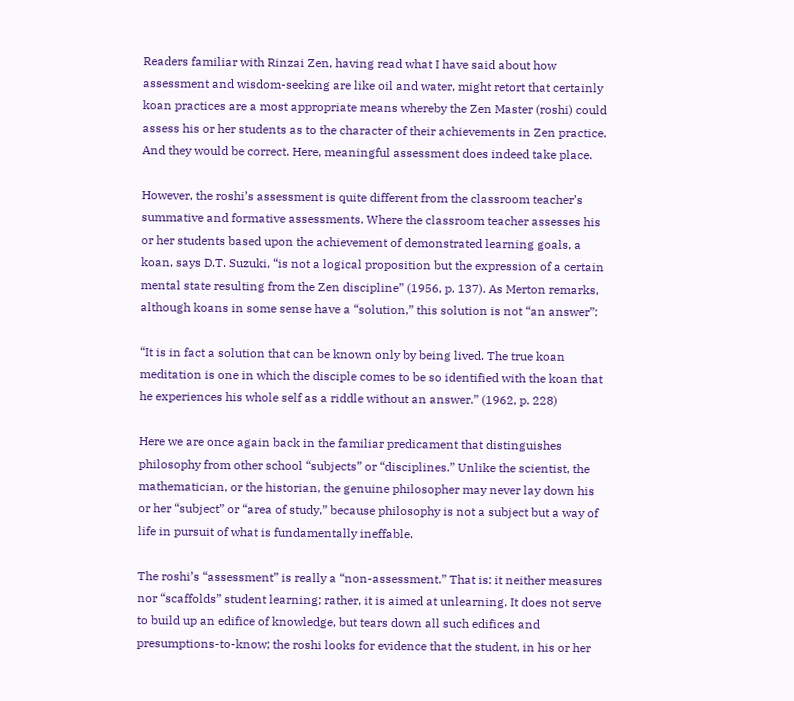Readers familiar with Rinzai Zen, having read what I have said about how assessment and wisdom-seeking are like oil and water, might retort that certainly koan practices are a most appropriate means whereby the Zen Master (roshi) could assess his or her students as to the character of their achievements in Zen practice. And they would be correct. Here, meaningful assessment does indeed take place.

However, the roshi’s assessment is quite different from the classroom teacher’s summative and formative assessments. Where the classroom teacher assesses his or her students based upon the achievement of demonstrated learning goals, a koan, says D.T. Suzuki, “is not a logical proposition but the expression of a certain mental state resulting from the Zen discipline” (1956, p. 137). As Merton remarks, although koans in some sense have a “solution,” this solution is not “an answer”:

“It is in fact a solution that can be known only by being lived. The true koan meditation is one in which the disciple comes to be so identified with the koan that he experiences his whole self as a riddle without an answer.” (1962, p. 228)

Here we are once again back in the familiar predicament that distinguishes philosophy from other school “subjects” or “disciplines.” Unlike the scientist, the mathematician, or the historian, the genuine philosopher may never lay down his or her “subject” or “area of study,” because philosophy is not a subject but a way of life in pursuit of what is fundamentally ineffable.

The roshi’s “assessment” is really a “non-assessment.” That is: it neither measures nor “scaffolds” student learning; rather, it is aimed at unlearning. It does not serve to build up an edifice of knowledge, but tears down all such edifices and presumptions-to-know; the roshi looks for evidence that the student, in his or her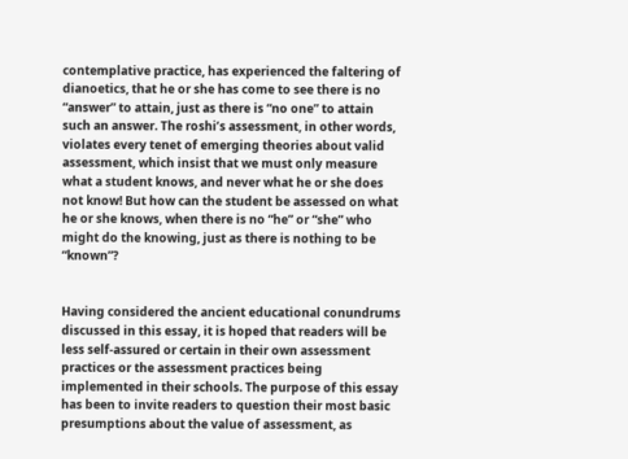contemplative practice, has experienced the faltering of dianoetics, that he or she has come to see there is no “answer” to attain, just as there is “no one” to attain such an answer. The roshi’s assessment, in other words, violates every tenet of emerging theories about valid assessment, which insist that we must only measure what a student knows, and never what he or she does not know! But how can the student be assessed on what he or she knows, when there is no “he” or “she” who might do the knowing, just as there is nothing to be “known”?


Having considered the ancient educational conundrums discussed in this essay, it is hoped that readers will be less self-assured or certain in their own assessment practices or the assessment practices being implemented in their schools. The purpose of this essay has been to invite readers to question their most basic presumptions about the value of assessment, as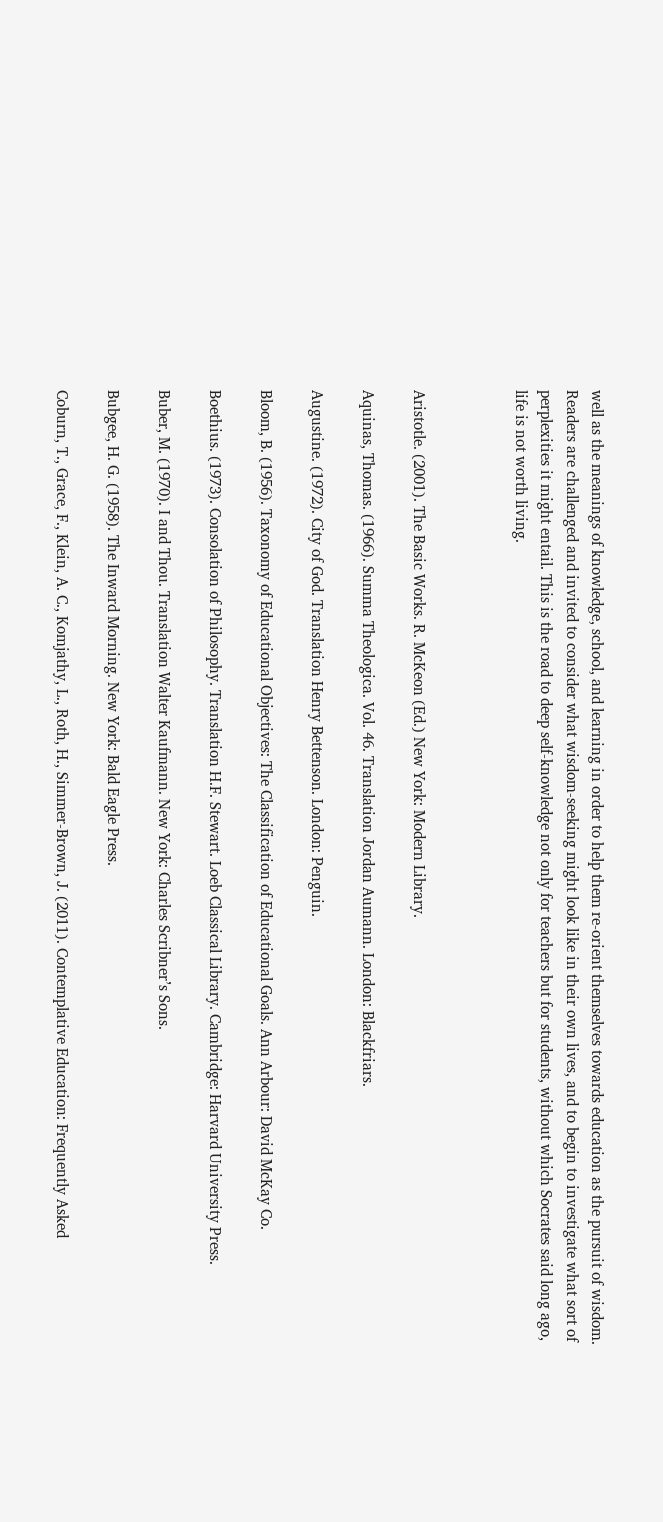well as the meanings of knowledge, school, and learning in order to help them re-orient themselves towards education as the pursuit of wisdom. Readers are challenged and invited to consider what wisdom-seeking might look like in their own lives, and to begin to investigate what sort of perplexities it might entail. This is the road to deep self-knowledge not only for teachers but for students, without which Socrates said long ago, life is not worth living.



Aristotle. (2001). The Basic Works. R. McKeon (Ed.) New York: Modern Library.

Aquinas, Thomas. (1966). Summa Theologica. Vol. 46. Translation Jordan Aumann. London: Blackfriars.

Augustine. (1972). City of God. Translation Henry Bettenson. London: Penguin.

Bloom, B. (1956). Taxonomy of Educational Objectives: The Classification of Educational Goals. Ann Arbour: David McKay Co.

Boethius. (1973). Consolation of Philosophy. Translation H.F. Stewart. Loeb Classical Library. Cambridge: Harvard University Press.

Buber, M. (1970). I and Thou. Translation Walter Kaufmann. New York: Charles Scribner’s Sons.

Bubgee, H. G. (1958). The Inward Morning. New York: Bald Eagle Press.

Coburn, T., Grace, F., Klein, A. C., Komjathy, L., Roth, H., Simmer-Brown, J. (2011). Contemplative Education: Frequently Asked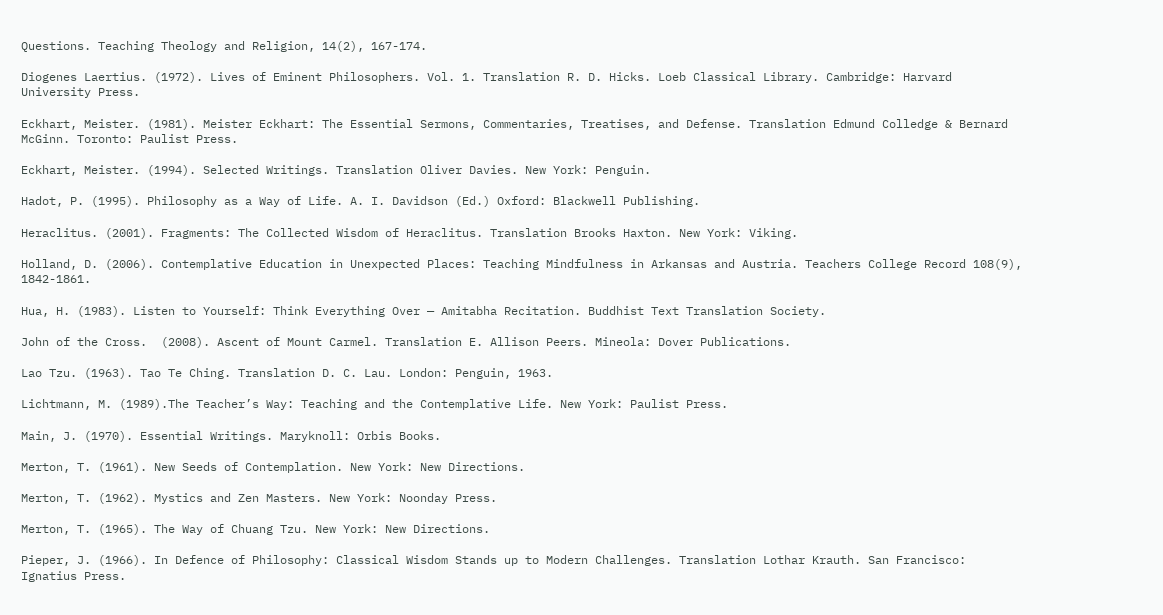Questions. Teaching Theology and Religion, 14(2), 167-174.

Diogenes Laertius. (1972). Lives of Eminent Philosophers. Vol. 1. Translation R. D. Hicks. Loeb Classical Library. Cambridge: Harvard University Press.

Eckhart, Meister. (1981). Meister Eckhart: The Essential Sermons, Commentaries, Treatises, and Defense. Translation Edmund Colledge & Bernard McGinn. Toronto: Paulist Press.

Eckhart, Meister. (1994). Selected Writings. Translation Oliver Davies. New York: Penguin.

Hadot, P. (1995). Philosophy as a Way of Life. A. I. Davidson (Ed.) Oxford: Blackwell Publishing.

Heraclitus. (2001). Fragments: The Collected Wisdom of Heraclitus. Translation Brooks Haxton. New York: Viking.

Holland, D. (2006). Contemplative Education in Unexpected Places: Teaching Mindfulness in Arkansas and Austria. Teachers College Record 108(9), 1842-1861.

Hua, H. (1983). Listen to Yourself: Think Everything Over — Amitabha Recitation. Buddhist Text Translation Society.

John of the Cross.  (2008). Ascent of Mount Carmel. Translation E. Allison Peers. Mineola: Dover Publications.

Lao Tzu. (1963). Tao Te Ching. Translation D. C. Lau. London: Penguin, 1963.

Lichtmann, M. (1989).The Teacher’s Way: Teaching and the Contemplative Life. New York: Paulist Press.

Main, J. (1970). Essential Writings. Maryknoll: Orbis Books.

Merton, T. (1961). New Seeds of Contemplation. New York: New Directions.

Merton, T. (1962). Mystics and Zen Masters. New York: Noonday Press.

Merton, T. (1965). The Way of Chuang Tzu. New York: New Directions.

Pieper, J. (1966). In Defence of Philosophy: Classical Wisdom Stands up to Modern Challenges. Translation Lothar Krauth. San Francisco: Ignatius Press.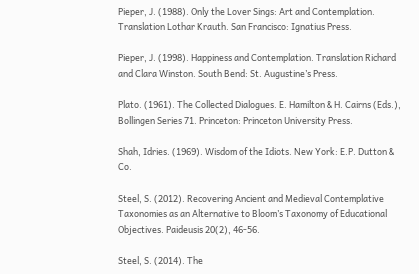Pieper, J. (1988). Only the Lover Sings: Art and Contemplation. Translation Lothar Krauth. San Francisco: Ignatius Press.

Pieper, J. (1998). Happiness and Contemplation. Translation Richard and Clara Winston. South Bend: St. Augustine’s Press.

Plato. (1961). The Collected Dialogues. E. Hamilton & H. Cairns (Eds.), Bollingen Series 71. Princeton: Princeton University Press.

Shah, Idries. (1969). Wisdom of the Idiots. New York: E.P. Dutton & Co.

Steel, S. (2012). Recovering Ancient and Medieval Contemplative Taxonomies as an Alternative to Bloom’s Taxonomy of Educational Objectives. Paideusis 20(2), 46-56.

Steel, S. (2014). The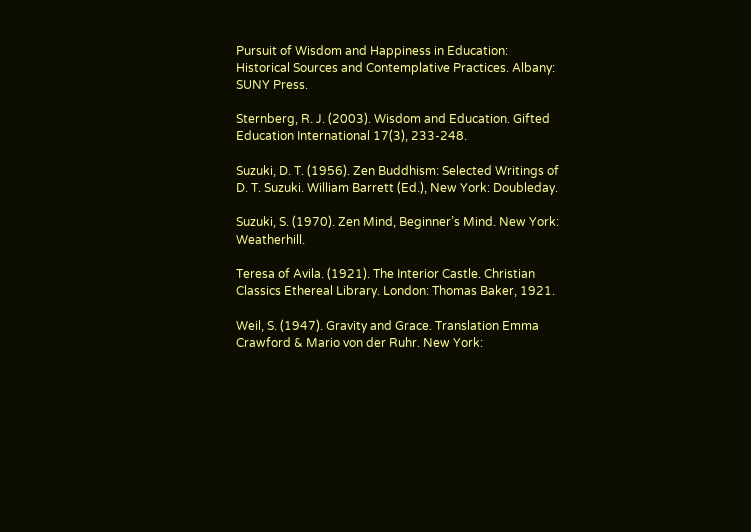Pursuit of Wisdom and Happiness in Education: Historical Sources and Contemplative Practices. Albany: SUNY Press.

Sternberg, R. J. (2003). Wisdom and Education. Gifted Education International 17(3), 233-248.

Suzuki, D. T. (1956). Zen Buddhism: Selected Writings of D. T. Suzuki. William Barrett (Ed.), New York: Doubleday.

Suzuki, S. (1970). Zen Mind, Beginner’s Mind. New York: Weatherhill.

Teresa of Avila. (1921). The Interior Castle. Christian Classics Ethereal Library. London: Thomas Baker, 1921.

Weil, S. (1947). Gravity and Grace. Translation Emma Crawford & Mario von der Ruhr. New York: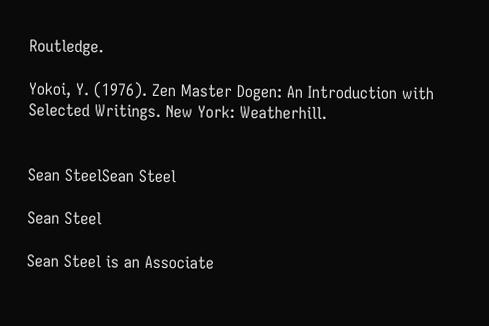Routledge.

Yokoi, Y. (1976). Zen Master Dogen: An Introduction with Selected Writings. New York: Weatherhill.


Sean SteelSean Steel

Sean Steel

Sean Steel is an Associate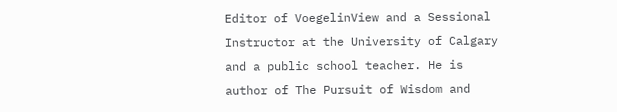Editor of VoegelinView and a Sessional Instructor at the University of Calgary and a public school teacher. He is author of The Pursuit of Wisdom and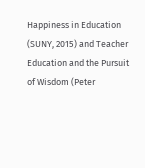Happiness in Education (SUNY, 2015) and Teacher Education and the Pursuit of Wisdom (Peter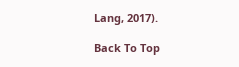Lang, 2017).

Back To Top